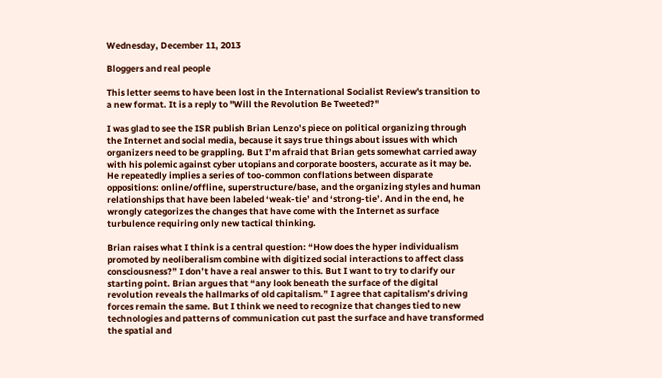Wednesday, December 11, 2013

Bloggers and real people

This letter seems to have been lost in the International Socialist Review's transition to a new format. It is a reply to "Will the Revolution Be Tweeted?"

I was glad to see the ISR publish Brian Lenzo’s piece on political organizing through the Internet and social media, because it says true things about issues with which organizers need to be grappling. But I’m afraid that Brian gets somewhat carried away with his polemic against cyber utopians and corporate boosters, accurate as it may be. He repeatedly implies a series of too-common conflations between disparate oppositions: online/offline, superstructure/base, and the organizing styles and human relationships that have been labeled ‘weak-tie’ and ‘strong-tie’. And in the end, he wrongly categorizes the changes that have come with the Internet as surface turbulence requiring only new tactical thinking.

Brian raises what I think is a central question: “How does the hyper individualism promoted by neoliberalism combine with digitized social interactions to affect class consciousness?” I don’t have a real answer to this. But I want to try to clarify our starting point. Brian argues that “any look beneath the surface of the digital revolution reveals the hallmarks of old capitalism.” I agree that capitalism’s driving forces remain the same. But I think we need to recognize that changes tied to new technologies and patterns of communication cut past the surface and have transformed the spatial and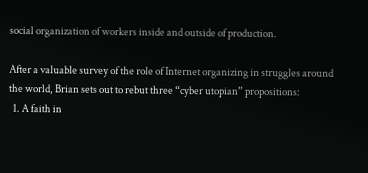social organization of workers inside and outside of production.

After a valuable survey of the role of Internet organizing in struggles around the world, Brian sets out to rebut three “cyber utopian” propositions:
  1. A faith in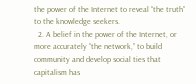the power of the Internet to reveal “the truth” to the knowledge seekers.
  2. A belief in the power of the Internet, or more accurately “the network,” to build community and develop social ties that capitalism has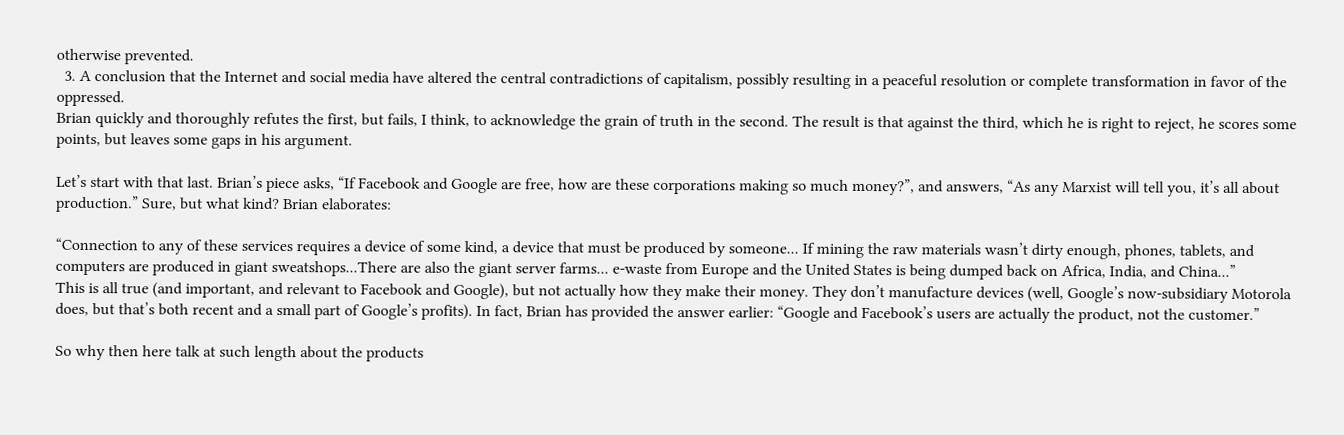otherwise prevented.
  3. A conclusion that the Internet and social media have altered the central contradictions of capitalism, possibly resulting in a peaceful resolution or complete transformation in favor of the oppressed.
Brian quickly and thoroughly refutes the first, but fails, I think, to acknowledge the grain of truth in the second. The result is that against the third, which he is right to reject, he scores some points, but leaves some gaps in his argument.

Let’s start with that last. Brian’s piece asks, “If Facebook and Google are free, how are these corporations making so much money?”, and answers, “As any Marxist will tell you, it’s all about production.” Sure, but what kind? Brian elaborates:

“Connection to any of these services requires a device of some kind, a device that must be produced by someone... If mining the raw materials wasn’t dirty enough, phones, tablets, and computers are produced in giant sweatshops...There are also the giant server farms... e-waste from Europe and the United States is being dumped back on Africa, India, and China...”
This is all true (and important, and relevant to Facebook and Google), but not actually how they make their money. They don’t manufacture devices (well, Google’s now-subsidiary Motorola does, but that’s both recent and a small part of Google’s profits). In fact, Brian has provided the answer earlier: “Google and Facebook’s users are actually the product, not the customer.”

So why then here talk at such length about the products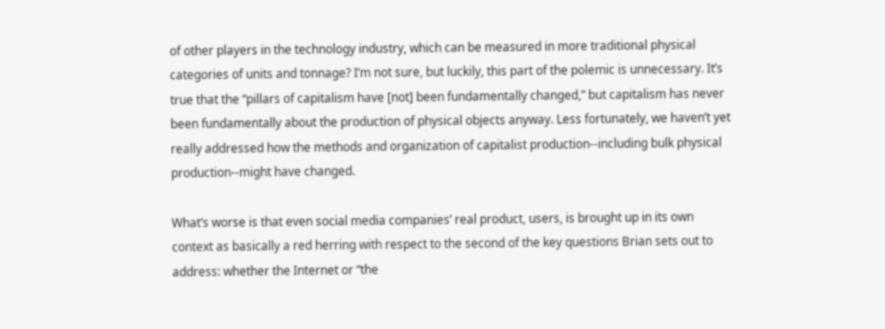of other players in the technology industry, which can be measured in more traditional physical categories of units and tonnage? I’m not sure, but luckily, this part of the polemic is unnecessary. It’s true that the “pillars of capitalism have [not] been fundamentally changed,” but capitalism has never been fundamentally about the production of physical objects anyway. Less fortunately, we haven’t yet really addressed how the methods and organization of capitalist production--including bulk physical production--might have changed.

What’s worse is that even social media companies’ real product, users, is brought up in its own context as basically a red herring with respect to the second of the key questions Brian sets out to address: whether the Internet or “the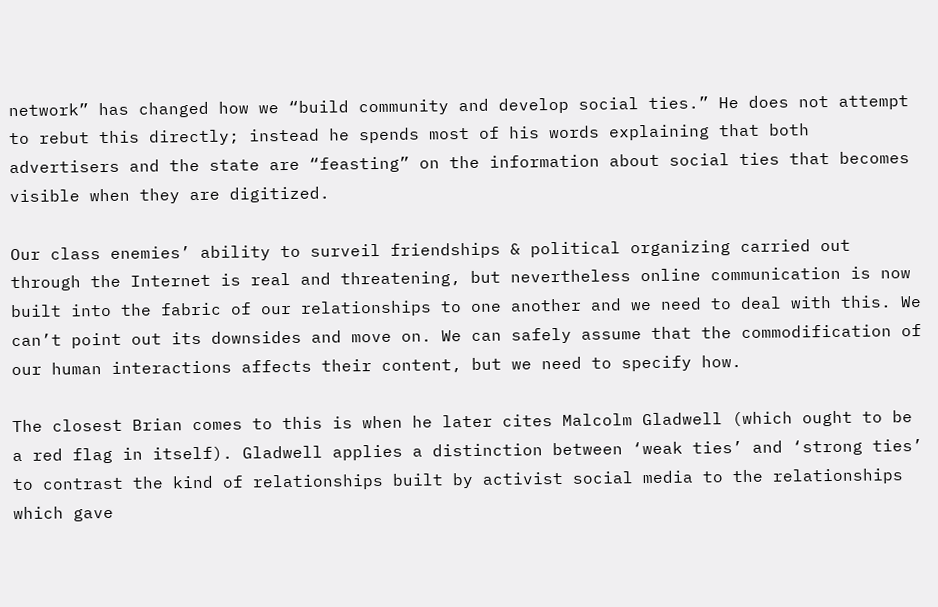network” has changed how we “build community and develop social ties.” He does not attempt to rebut this directly; instead he spends most of his words explaining that both advertisers and the state are “feasting” on the information about social ties that becomes visible when they are digitized.

Our class enemies’ ability to surveil friendships & political organizing carried out through the Internet is real and threatening, but nevertheless online communication is now built into the fabric of our relationships to one another and we need to deal with this. We can’t point out its downsides and move on. We can safely assume that the commodification of our human interactions affects their content, but we need to specify how.

The closest Brian comes to this is when he later cites Malcolm Gladwell (which ought to be a red flag in itself). Gladwell applies a distinction between ‘weak ties’ and ‘strong ties’ to contrast the kind of relationships built by activist social media to the relationships which gave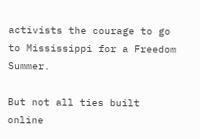activists the courage to go to Mississippi for a Freedom Summer.

But not all ties built online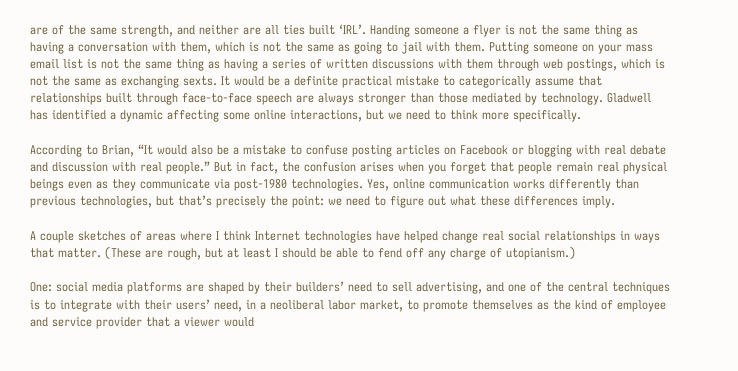are of the same strength, and neither are all ties built ‘IRL’. Handing someone a flyer is not the same thing as having a conversation with them, which is not the same as going to jail with them. Putting someone on your mass email list is not the same thing as having a series of written discussions with them through web postings, which is not the same as exchanging sexts. It would be a definite practical mistake to categorically assume that relationships built through face-to-face speech are always stronger than those mediated by technology. Gladwell has identified a dynamic affecting some online interactions, but we need to think more specifically.

According to Brian, “It would also be a mistake to confuse posting articles on Facebook or blogging with real debate and discussion with real people.” But in fact, the confusion arises when you forget that people remain real physical beings even as they communicate via post-1980 technologies. Yes, online communication works differently than previous technologies, but that’s precisely the point: we need to figure out what these differences imply.

A couple sketches of areas where I think Internet technologies have helped change real social relationships in ways that matter. (These are rough, but at least I should be able to fend off any charge of utopianism.)

One: social media platforms are shaped by their builders’ need to sell advertising, and one of the central techniques is to integrate with their users’ need, in a neoliberal labor market, to promote themselves as the kind of employee and service provider that a viewer would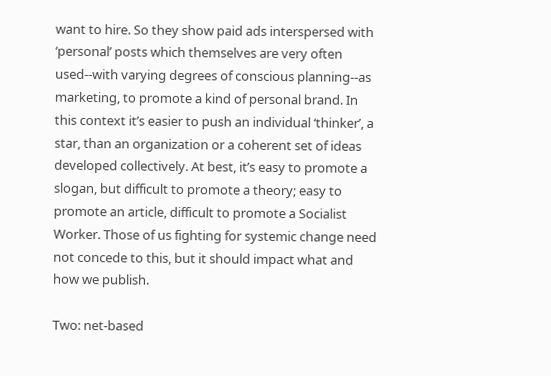want to hire. So they show paid ads interspersed with ‘personal’ posts which themselves are very often used--with varying degrees of conscious planning--as marketing, to promote a kind of personal brand. In this context it’s easier to push an individual ‘thinker’, a star, than an organization or a coherent set of ideas developed collectively. At best, it’s easy to promote a slogan, but difficult to promote a theory; easy to promote an article, difficult to promote a Socialist Worker. Those of us fighting for systemic change need not concede to this, but it should impact what and how we publish.

Two: net-based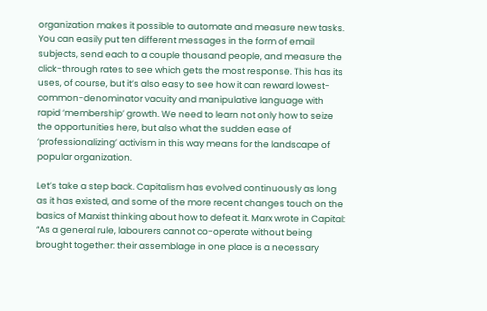organization makes it possible to automate and measure new tasks. You can easily put ten different messages in the form of email subjects, send each to a couple thousand people, and measure the click-through rates to see which gets the most response. This has its uses, of course, but it’s also easy to see how it can reward lowest-common-denominator vacuity and manipulative language with rapid ‘membership’ growth. We need to learn not only how to seize the opportunities here, but also what the sudden ease of ‘professionalizing’ activism in this way means for the landscape of popular organization.

Let’s take a step back. Capitalism has evolved continuously as long as it has existed, and some of the more recent changes touch on the basics of Marxist thinking about how to defeat it. Marx wrote in Capital: “As a general rule, labourers cannot co-operate without being brought together: their assemblage in one place is a necessary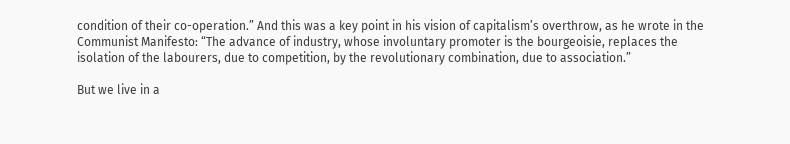condition of their co-operation.” And this was a key point in his vision of capitalism’s overthrow, as he wrote in the Communist Manifesto: “The advance of industry, whose involuntary promoter is the bourgeoisie, replaces the isolation of the labourers, due to competition, by the revolutionary combination, due to association.”

But we live in a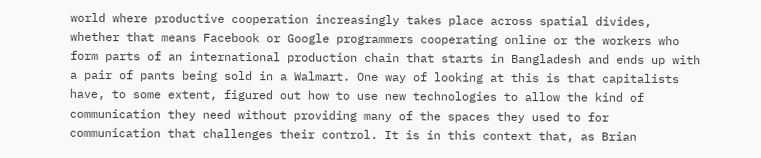world where productive cooperation increasingly takes place across spatial divides, whether that means Facebook or Google programmers cooperating online or the workers who form parts of an international production chain that starts in Bangladesh and ends up with a pair of pants being sold in a Walmart. One way of looking at this is that capitalists have, to some extent, figured out how to use new technologies to allow the kind of communication they need without providing many of the spaces they used to for communication that challenges their control. It is in this context that, as Brian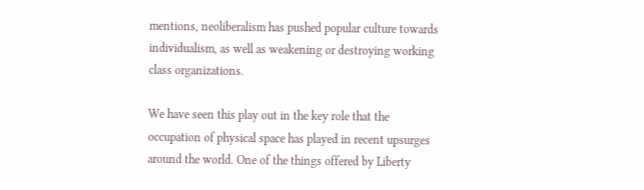mentions, neoliberalism has pushed popular culture towards individualism, as well as weakening or destroying working class organizations.

We have seen this play out in the key role that the occupation of physical space has played in recent upsurges around the world. One of the things offered by Liberty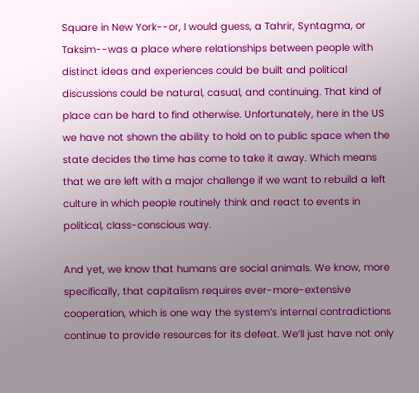Square in New York--or, I would guess, a Tahrir, Syntagma, or Taksim--was a place where relationships between people with distinct ideas and experiences could be built and political discussions could be natural, casual, and continuing. That kind of place can be hard to find otherwise. Unfortunately, here in the US we have not shown the ability to hold on to public space when the state decides the time has come to take it away. Which means that we are left with a major challenge if we want to rebuild a left culture in which people routinely think and react to events in political, class-conscious way.

And yet, we know that humans are social animals. We know, more specifically, that capitalism requires ever-more-extensive cooperation, which is one way the system’s internal contradictions continue to provide resources for its defeat. We’ll just have not only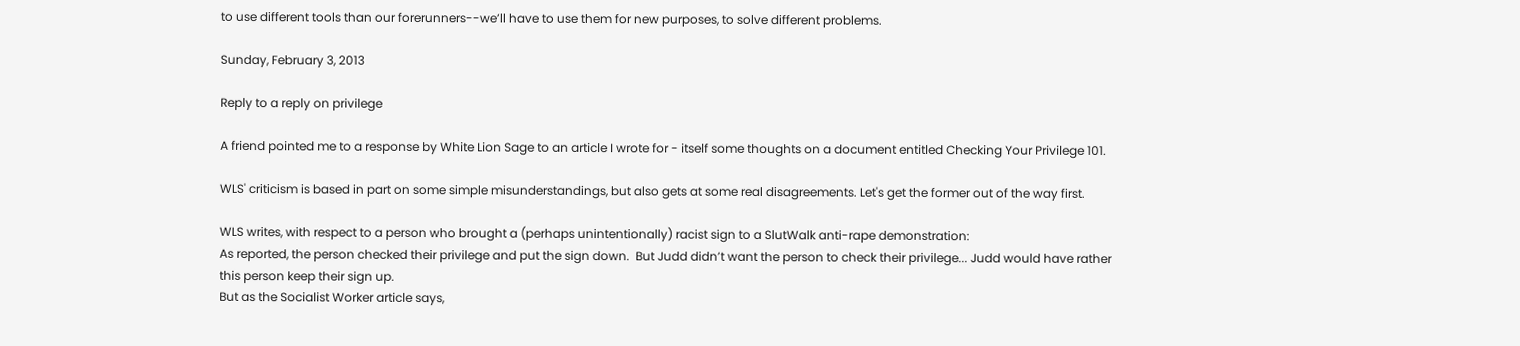to use different tools than our forerunners--we’ll have to use them for new purposes, to solve different problems.

Sunday, February 3, 2013

Reply to a reply on privilege

A friend pointed me to a response by White Lion Sage to an article I wrote for - itself some thoughts on a document entitled Checking Your Privilege 101.

WLS' criticism is based in part on some simple misunderstandings, but also gets at some real disagreements. Let's get the former out of the way first.

WLS writes, with respect to a person who brought a (perhaps unintentionally) racist sign to a SlutWalk anti-rape demonstration:
As reported, the person checked their privilege and put the sign down.  But Judd didn’t want the person to check their privilege... Judd would have rather this person keep their sign up.
But as the Socialist Worker article says,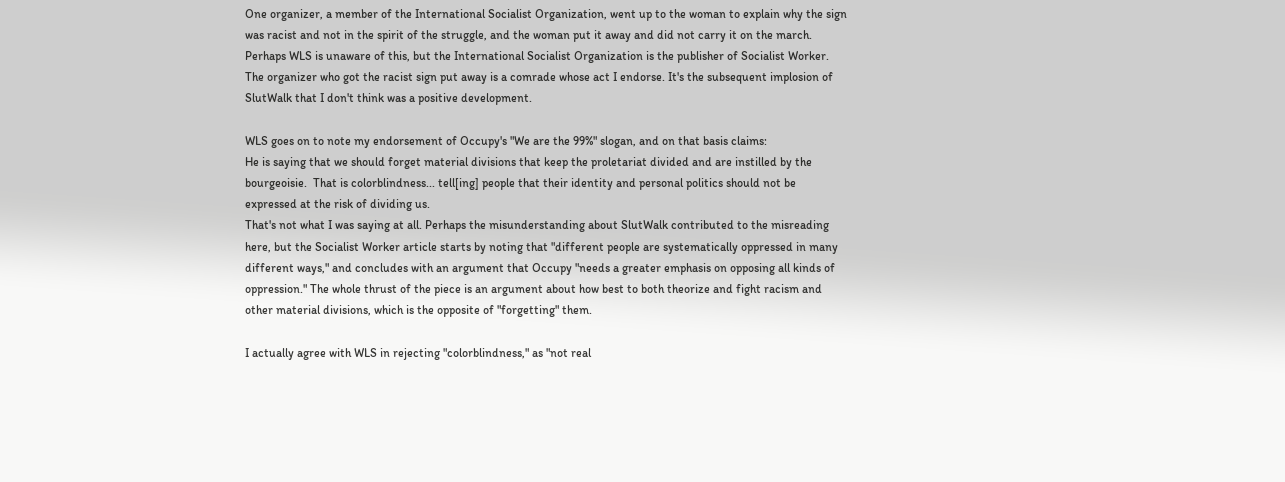One organizer, a member of the International Socialist Organization, went up to the woman to explain why the sign was racist and not in the spirit of the struggle, and the woman put it away and did not carry it on the march.
Perhaps WLS is unaware of this, but the International Socialist Organization is the publisher of Socialist Worker. The organizer who got the racist sign put away is a comrade whose act I endorse. It's the subsequent implosion of SlutWalk that I don't think was a positive development.

WLS goes on to note my endorsement of Occupy's "We are the 99%" slogan, and on that basis claims:
He is saying that we should forget material divisions that keep the proletariat divided and are instilled by the bourgeoisie.  That is colorblindness... tell[ing] people that their identity and personal politics should not be expressed at the risk of dividing us.
That's not what I was saying at all. Perhaps the misunderstanding about SlutWalk contributed to the misreading here, but the Socialist Worker article starts by noting that "different people are systematically oppressed in many different ways," and concludes with an argument that Occupy "needs a greater emphasis on opposing all kinds of oppression." The whole thrust of the piece is an argument about how best to both theorize and fight racism and other material divisions, which is the opposite of "forgetting" them.

I actually agree with WLS in rejecting "colorblindness," as "not real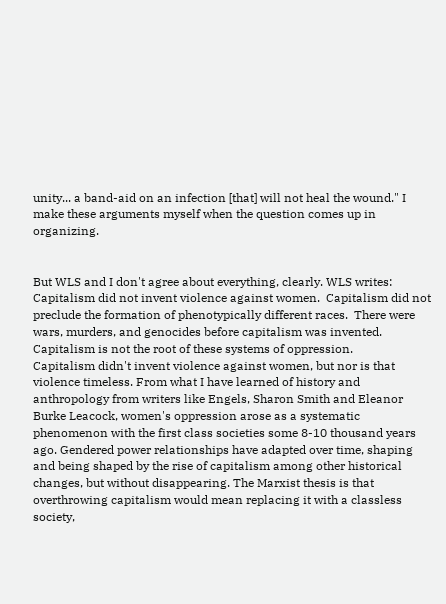unity... a band-aid on an infection [that] will not heal the wound." I make these arguments myself when the question comes up in organizing.


But WLS and I don't agree about everything, clearly. WLS writes:
Capitalism did not invent violence against women.  Capitalism did not preclude the formation of phenotypically different races.  There were wars, murders, and genocides before capitalism was invented.  Capitalism is not the root of these systems of oppression.
Capitalism didn't invent violence against women, but nor is that violence timeless. From what I have learned of history and anthropology from writers like Engels, Sharon Smith and Eleanor Burke Leacock, women's oppression arose as a systematic phenomenon with the first class societies some 8-10 thousand years ago. Gendered power relationships have adapted over time, shaping and being shaped by the rise of capitalism among other historical changes, but without disappearing. The Marxist thesis is that overthrowing capitalism would mean replacing it with a classless society,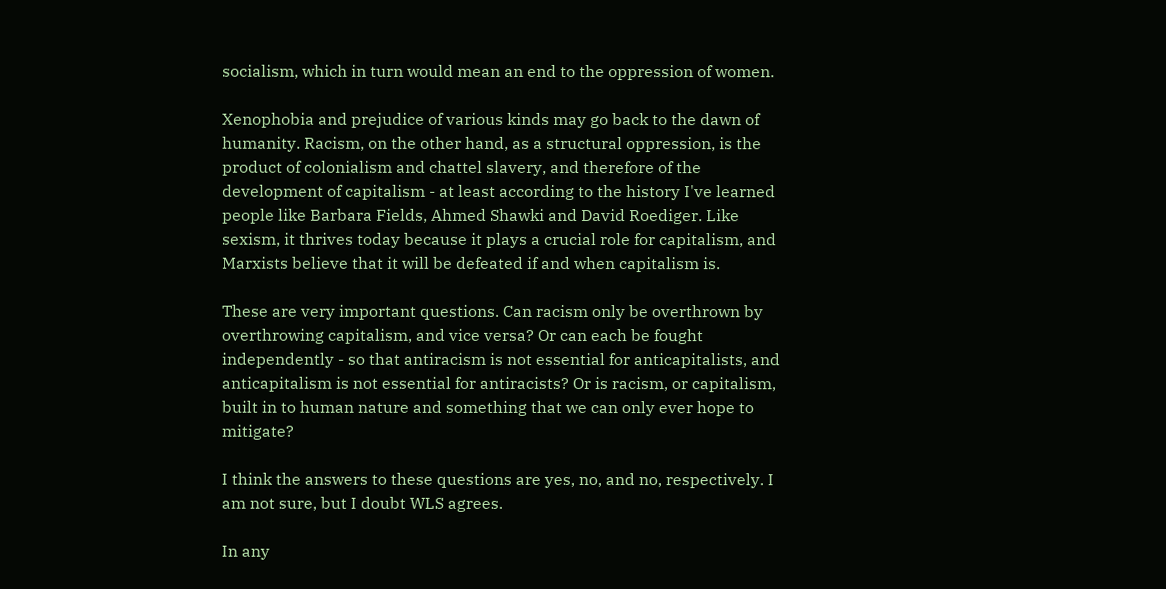socialism, which in turn would mean an end to the oppression of women.

Xenophobia and prejudice of various kinds may go back to the dawn of humanity. Racism, on the other hand, as a structural oppression, is the product of colonialism and chattel slavery, and therefore of the development of capitalism - at least according to the history I've learned people like Barbara Fields, Ahmed Shawki and David Roediger. Like sexism, it thrives today because it plays a crucial role for capitalism, and Marxists believe that it will be defeated if and when capitalism is.

These are very important questions. Can racism only be overthrown by overthrowing capitalism, and vice versa? Or can each be fought independently - so that antiracism is not essential for anticapitalists, and anticapitalism is not essential for antiracists? Or is racism, or capitalism, built in to human nature and something that we can only ever hope to mitigate?

I think the answers to these questions are yes, no, and no, respectively. I am not sure, but I doubt WLS agrees.

In any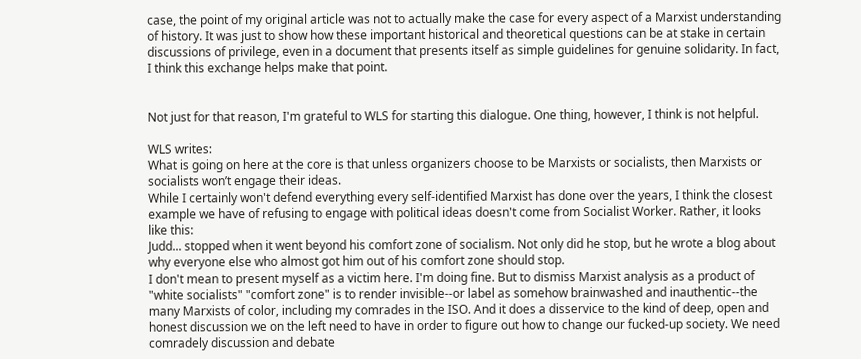case, the point of my original article was not to actually make the case for every aspect of a Marxist understanding of history. It was just to show how these important historical and theoretical questions can be at stake in certain discussions of privilege, even in a document that presents itself as simple guidelines for genuine solidarity. In fact, I think this exchange helps make that point.


Not just for that reason, I'm grateful to WLS for starting this dialogue. One thing, however, I think is not helpful.

WLS writes:
What is going on here at the core is that unless organizers choose to be Marxists or socialists, then Marxists or socialists won’t engage their ideas.
While I certainly won't defend everything every self-identified Marxist has done over the years, I think the closest example we have of refusing to engage with political ideas doesn't come from Socialist Worker. Rather, it looks like this:
Judd... stopped when it went beyond his comfort zone of socialism. Not only did he stop, but he wrote a blog about why everyone else who almost got him out of his comfort zone should stop.
I don't mean to present myself as a victim here. I'm doing fine. But to dismiss Marxist analysis as a product of "white socialists" "comfort zone" is to render invisible--or label as somehow brainwashed and inauthentic--the many Marxists of color, including my comrades in the ISO. And it does a disservice to the kind of deep, open and honest discussion we on the left need to have in order to figure out how to change our fucked-up society. We need comradely discussion and debate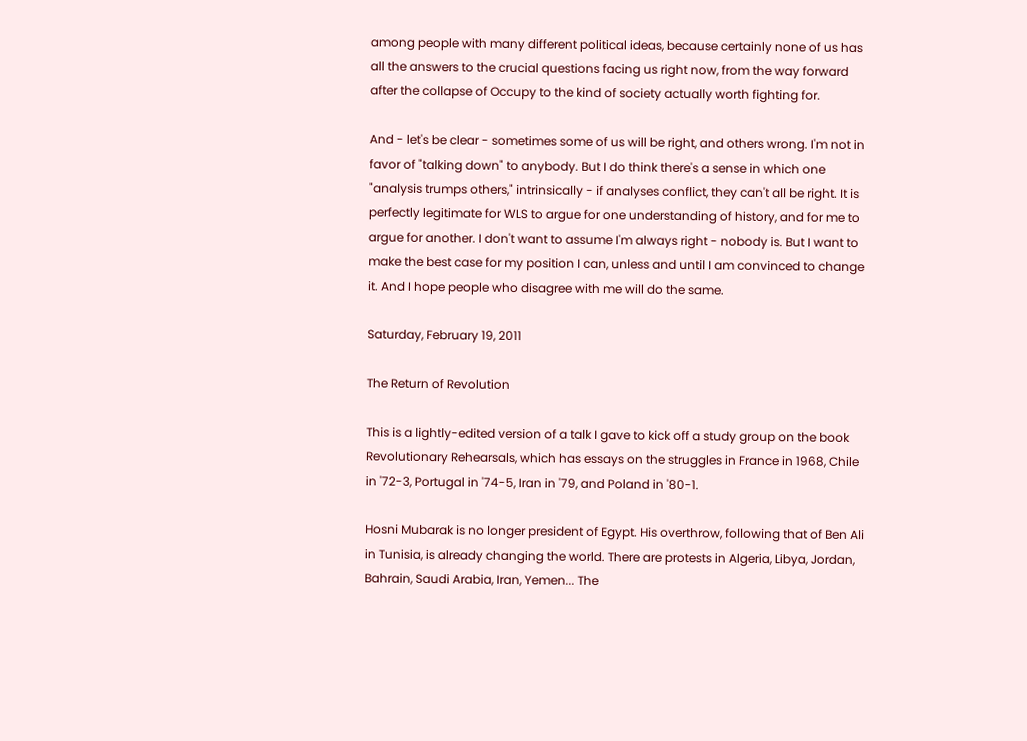among people with many different political ideas, because certainly none of us has all the answers to the crucial questions facing us right now, from the way forward after the collapse of Occupy to the kind of society actually worth fighting for.

And - let's be clear - sometimes some of us will be right, and others wrong. I'm not in favor of "talking down" to anybody. But I do think there's a sense in which one "analysis trumps others," intrinsically - if analyses conflict, they can't all be right. It is perfectly legitimate for WLS to argue for one understanding of history, and for me to argue for another. I don't want to assume I'm always right - nobody is. But I want to make the best case for my position I can, unless and until I am convinced to change it. And I hope people who disagree with me will do the same.

Saturday, February 19, 2011

The Return of Revolution

This is a lightly-edited version of a talk I gave to kick off a study group on the book Revolutionary Rehearsals, which has essays on the struggles in France in 1968, Chile in '72-3, Portugal in '74-5, Iran in '79, and Poland in '80-1.

Hosni Mubarak is no longer president of Egypt. His overthrow, following that of Ben Ali in Tunisia, is already changing the world. There are protests in Algeria, Libya, Jordan, Bahrain, Saudi Arabia, Iran, Yemen... The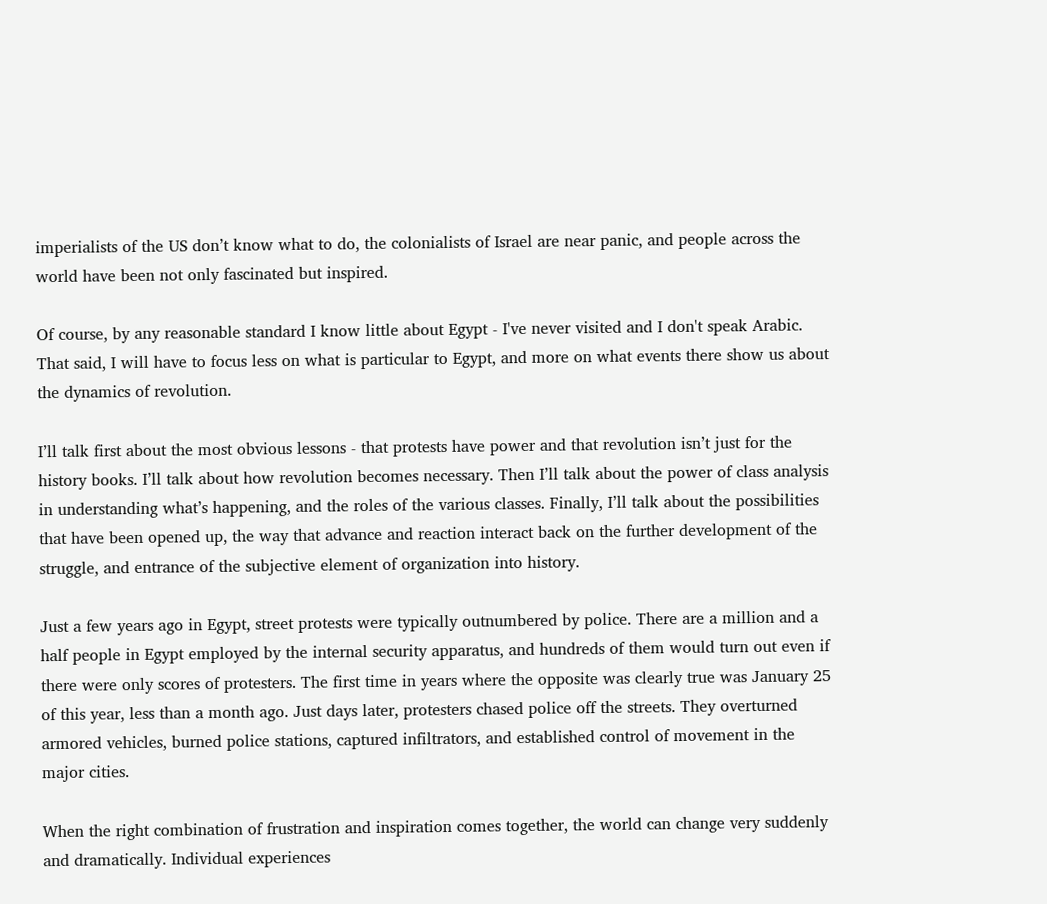imperialists of the US don’t know what to do, the colonialists of Israel are near panic, and people across the world have been not only fascinated but inspired.

Of course, by any reasonable standard I know little about Egypt - I've never visited and I don't speak Arabic. That said, I will have to focus less on what is particular to Egypt, and more on what events there show us about the dynamics of revolution.

I’ll talk first about the most obvious lessons - that protests have power and that revolution isn’t just for the history books. I’ll talk about how revolution becomes necessary. Then I’ll talk about the power of class analysis in understanding what’s happening, and the roles of the various classes. Finally, I’ll talk about the possibilities that have been opened up, the way that advance and reaction interact back on the further development of the struggle, and entrance of the subjective element of organization into history.

Just a few years ago in Egypt, street protests were typically outnumbered by police. There are a million and a half people in Egypt employed by the internal security apparatus, and hundreds of them would turn out even if there were only scores of protesters. The first time in years where the opposite was clearly true was January 25 of this year, less than a month ago. Just days later, protesters chased police off the streets. They overturned armored vehicles, burned police stations, captured infiltrators, and established control of movement in the major cities.

When the right combination of frustration and inspiration comes together, the world can change very suddenly and dramatically. Individual experiences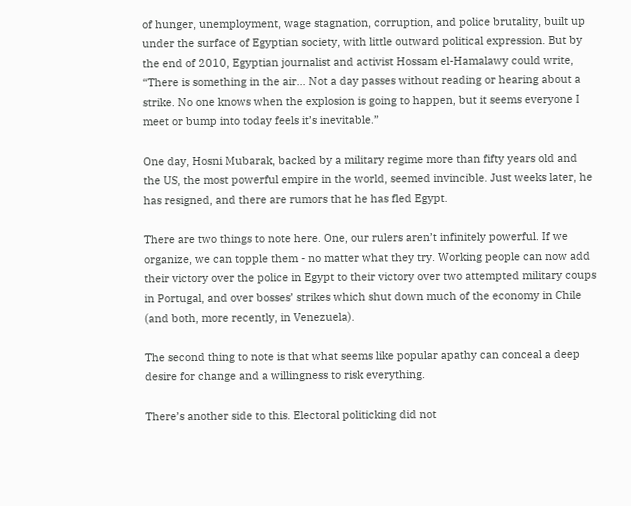of hunger, unemployment, wage stagnation, corruption, and police brutality, built up under the surface of Egyptian society, with little outward political expression. But by the end of 2010, Egyptian journalist and activist Hossam el-Hamalawy could write, “There is something in the air... Not a day passes without reading or hearing about a strike. No one knows when the explosion is going to happen, but it seems everyone I meet or bump into today feels it’s inevitable.”

One day, Hosni Mubarak, backed by a military regime more than fifty years old and the US, the most powerful empire in the world, seemed invincible. Just weeks later, he has resigned, and there are rumors that he has fled Egypt.

There are two things to note here. One, our rulers aren’t infinitely powerful. If we organize, we can topple them - no matter what they try. Working people can now add their victory over the police in Egypt to their victory over two attempted military coups in Portugal, and over bosses’ strikes which shut down much of the economy in Chile (and both, more recently, in Venezuela).

The second thing to note is that what seems like popular apathy can conceal a deep desire for change and a willingness to risk everything.

There’s another side to this. Electoral politicking did not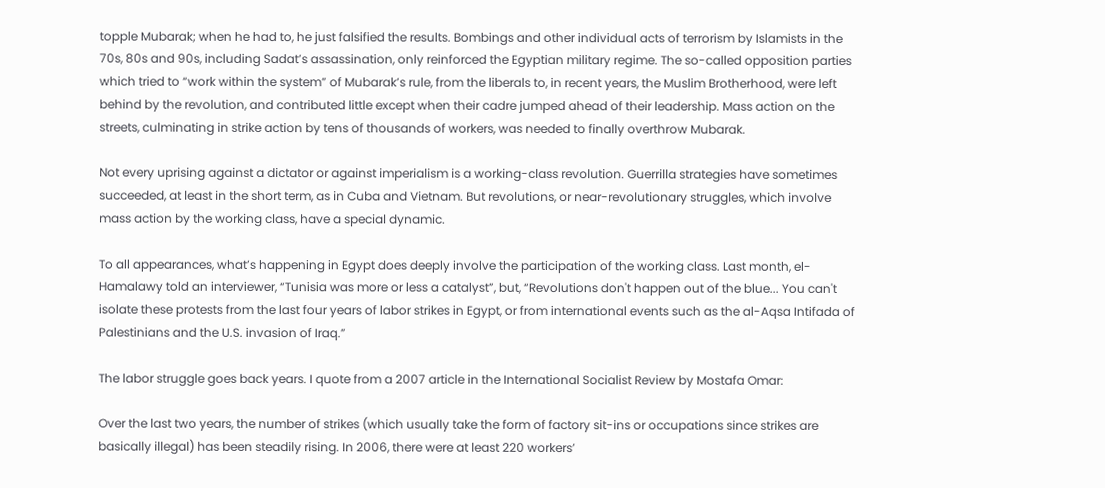topple Mubarak; when he had to, he just falsified the results. Bombings and other individual acts of terrorism by Islamists in the 70s, 80s and 90s, including Sadat’s assassination, only reinforced the Egyptian military regime. The so-called opposition parties which tried to “work within the system” of Mubarak’s rule, from the liberals to, in recent years, the Muslim Brotherhood, were left behind by the revolution, and contributed little except when their cadre jumped ahead of their leadership. Mass action on the streets, culminating in strike action by tens of thousands of workers, was needed to finally overthrow Mubarak.

Not every uprising against a dictator or against imperialism is a working-class revolution. Guerrilla strategies have sometimes succeeded, at least in the short term, as in Cuba and Vietnam. But revolutions, or near-revolutionary struggles, which involve mass action by the working class, have a special dynamic.

To all appearances, what’s happening in Egypt does deeply involve the participation of the working class. Last month, el-Hamalawy told an interviewer, “Tunisia was more or less a catalyst”, but, “Revolutions don't happen out of the blue... You can't isolate these protests from the last four years of labor strikes in Egypt, or from international events such as the al-Aqsa Intifada of Palestinians and the U.S. invasion of Iraq.”

The labor struggle goes back years. I quote from a 2007 article in the International Socialist Review by Mostafa Omar:

Over the last two years, the number of strikes (which usually take the form of factory sit-ins or occupations since strikes are basically illegal) has been steadily rising. In 2006, there were at least 220 workers’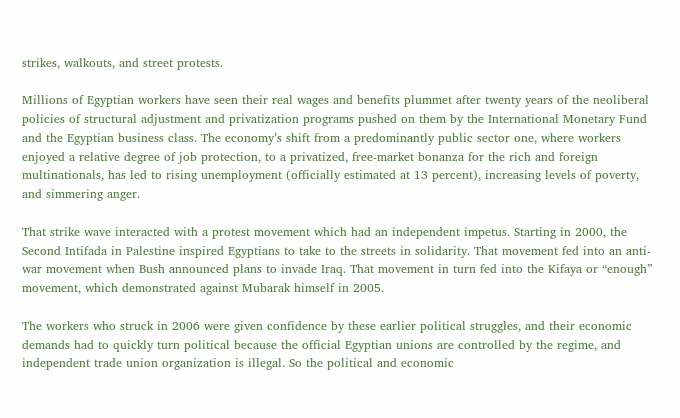strikes, walkouts, and street protests.

Millions of Egyptian workers have seen their real wages and benefits plummet after twenty years of the neoliberal policies of structural adjustment and privatization programs pushed on them by the International Monetary Fund and the Egyptian business class. The economy’s shift from a predominantly public sector one, where workers enjoyed a relative degree of job protection, to a privatized, free-market bonanza for the rich and foreign multinationals, has led to rising unemployment (officially estimated at 13 percent), increasing levels of poverty, and simmering anger.

That strike wave interacted with a protest movement which had an independent impetus. Starting in 2000, the Second Intifada in Palestine inspired Egyptians to take to the streets in solidarity. That movement fed into an anti-war movement when Bush announced plans to invade Iraq. That movement in turn fed into the Kifaya or “enough” movement, which demonstrated against Mubarak himself in 2005.

The workers who struck in 2006 were given confidence by these earlier political struggles, and their economic demands had to quickly turn political because the official Egyptian unions are controlled by the regime, and independent trade union organization is illegal. So the political and economic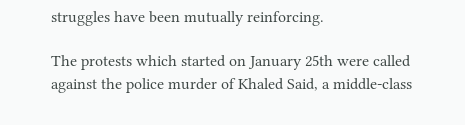struggles have been mutually reinforcing.

The protests which started on January 25th were called against the police murder of Khaled Said, a middle-class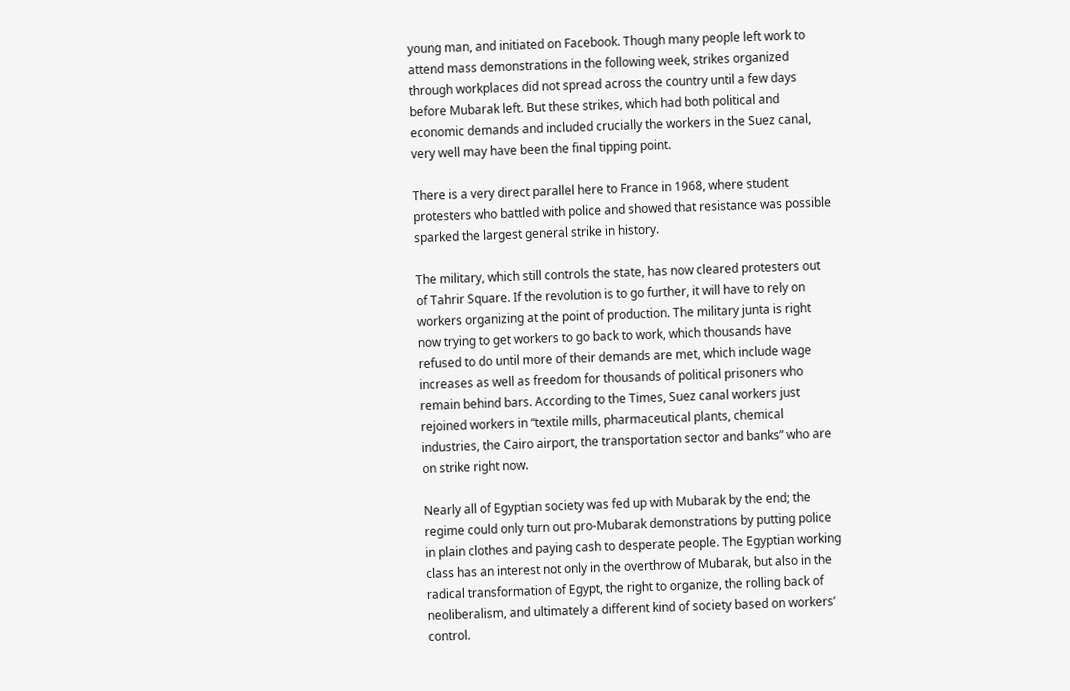young man, and initiated on Facebook. Though many people left work to attend mass demonstrations in the following week, strikes organized through workplaces did not spread across the country until a few days before Mubarak left. But these strikes, which had both political and economic demands and included crucially the workers in the Suez canal, very well may have been the final tipping point.

There is a very direct parallel here to France in 1968, where student protesters who battled with police and showed that resistance was possible sparked the largest general strike in history.

The military, which still controls the state, has now cleared protesters out of Tahrir Square. If the revolution is to go further, it will have to rely on workers organizing at the point of production. The military junta is right now trying to get workers to go back to work, which thousands have refused to do until more of their demands are met, which include wage increases as well as freedom for thousands of political prisoners who remain behind bars. According to the Times, Suez canal workers just rejoined workers in “textile mills, pharmaceutical plants, chemical industries, the Cairo airport, the transportation sector and banks” who are on strike right now.

Nearly all of Egyptian society was fed up with Mubarak by the end; the regime could only turn out pro-Mubarak demonstrations by putting police in plain clothes and paying cash to desperate people. The Egyptian working class has an interest not only in the overthrow of Mubarak, but also in the radical transformation of Egypt, the right to organize, the rolling back of neoliberalism, and ultimately a different kind of society based on workers’ control.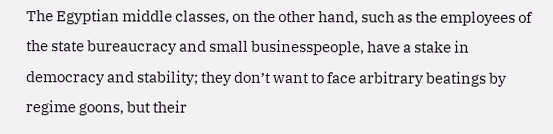The Egyptian middle classes, on the other hand, such as the employees of the state bureaucracy and small businesspeople, have a stake in democracy and stability; they don’t want to face arbitrary beatings by regime goons, but their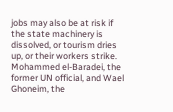jobs may also be at risk if the state machinery is dissolved, or tourism dries up, or their workers strike. Mohammed el-Baradei, the former UN official, and Wael Ghoneim, the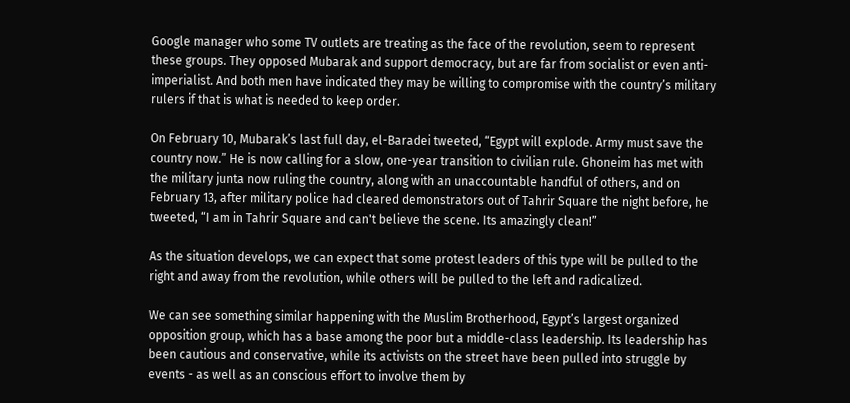Google manager who some TV outlets are treating as the face of the revolution, seem to represent these groups. They opposed Mubarak and support democracy, but are far from socialist or even anti-imperialist. And both men have indicated they may be willing to compromise with the country’s military rulers if that is what is needed to keep order.

On February 10, Mubarak’s last full day, el-Baradei tweeted, “Egypt will explode. Army must save the country now.” He is now calling for a slow, one-year transition to civilian rule. Ghoneim has met with the military junta now ruling the country, along with an unaccountable handful of others, and on February 13, after military police had cleared demonstrators out of Tahrir Square the night before, he tweeted, “I am in Tahrir Square and can't believe the scene. Its amazingly clean!”

As the situation develops, we can expect that some protest leaders of this type will be pulled to the right and away from the revolution, while others will be pulled to the left and radicalized.

We can see something similar happening with the Muslim Brotherhood, Egypt’s largest organized opposition group, which has a base among the poor but a middle-class leadership. Its leadership has been cautious and conservative, while its activists on the street have been pulled into struggle by events - as well as an conscious effort to involve them by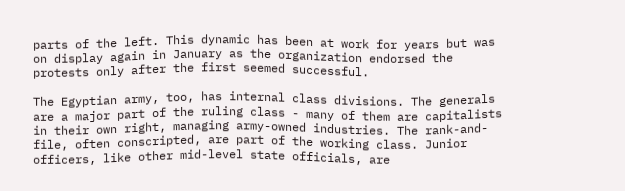parts of the left. This dynamic has been at work for years but was on display again in January as the organization endorsed the protests only after the first seemed successful.

The Egyptian army, too, has internal class divisions. The generals are a major part of the ruling class - many of them are capitalists in their own right, managing army-owned industries. The rank-and-file, often conscripted, are part of the working class. Junior officers, like other mid-level state officials, are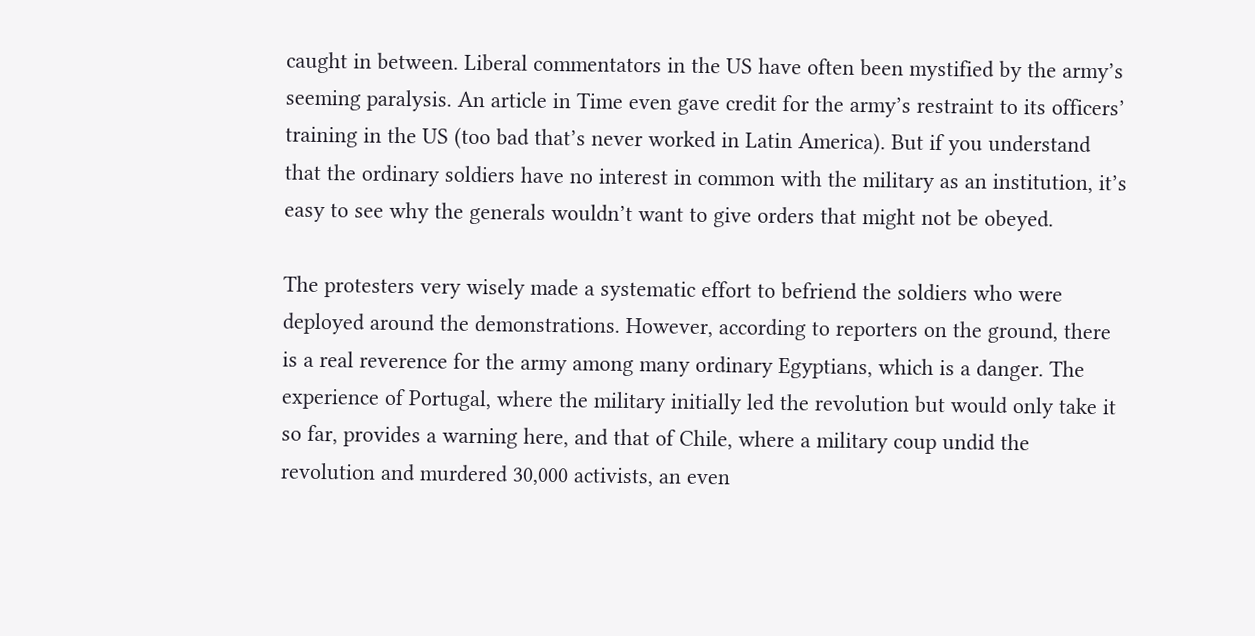caught in between. Liberal commentators in the US have often been mystified by the army’s seeming paralysis. An article in Time even gave credit for the army’s restraint to its officers’ training in the US (too bad that’s never worked in Latin America). But if you understand that the ordinary soldiers have no interest in common with the military as an institution, it’s easy to see why the generals wouldn’t want to give orders that might not be obeyed.

The protesters very wisely made a systematic effort to befriend the soldiers who were deployed around the demonstrations. However, according to reporters on the ground, there is a real reverence for the army among many ordinary Egyptians, which is a danger. The experience of Portugal, where the military initially led the revolution but would only take it so far, provides a warning here, and that of Chile, where a military coup undid the revolution and murdered 30,000 activists, an even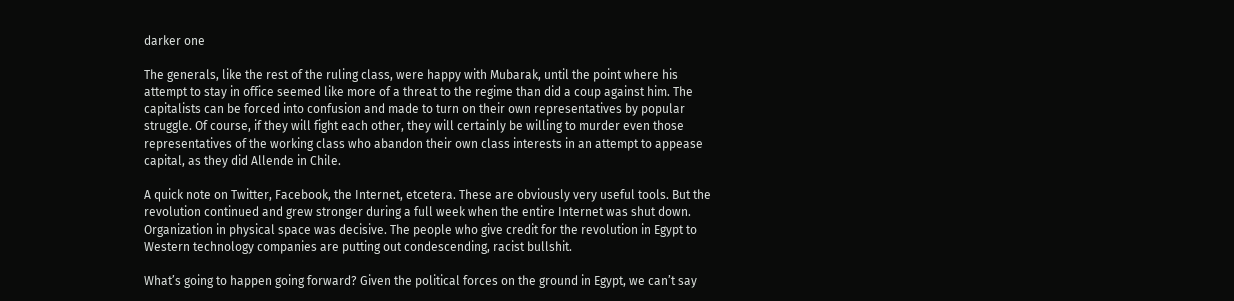darker one

The generals, like the rest of the ruling class, were happy with Mubarak, until the point where his attempt to stay in office seemed like more of a threat to the regime than did a coup against him. The capitalists can be forced into confusion and made to turn on their own representatives by popular struggle. Of course, if they will fight each other, they will certainly be willing to murder even those representatives of the working class who abandon their own class interests in an attempt to appease capital, as they did Allende in Chile.

A quick note on Twitter, Facebook, the Internet, etcetera. These are obviously very useful tools. But the revolution continued and grew stronger during a full week when the entire Internet was shut down. Organization in physical space was decisive. The people who give credit for the revolution in Egypt to Western technology companies are putting out condescending, racist bullshit.

What’s going to happen going forward? Given the political forces on the ground in Egypt, we can’t say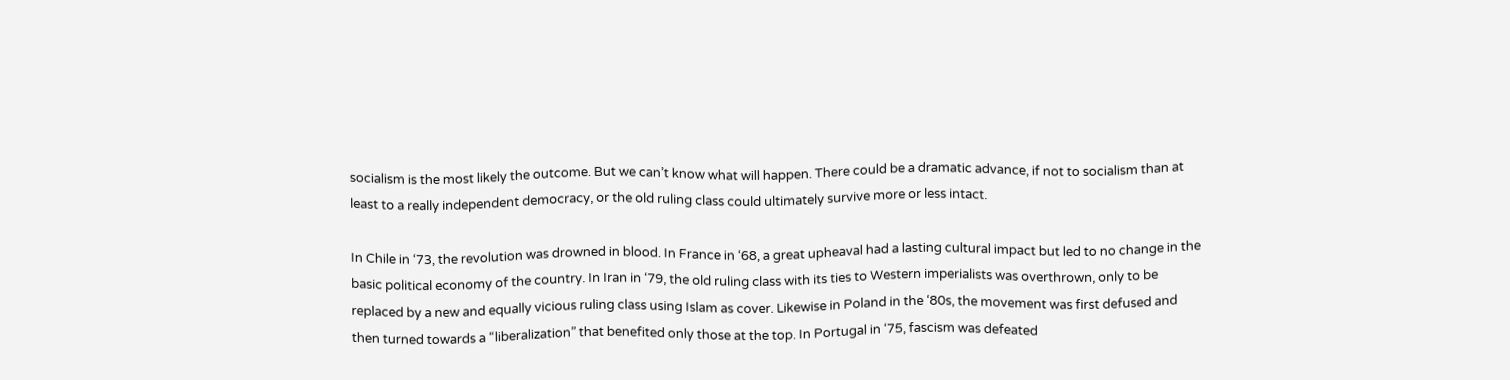socialism is the most likely the outcome. But we can’t know what will happen. There could be a dramatic advance, if not to socialism than at least to a really independent democracy, or the old ruling class could ultimately survive more or less intact.

In Chile in ‘73, the revolution was drowned in blood. In France in ‘68, a great upheaval had a lasting cultural impact but led to no change in the basic political economy of the country. In Iran in ‘79, the old ruling class with its ties to Western imperialists was overthrown, only to be replaced by a new and equally vicious ruling class using Islam as cover. Likewise in Poland in the ‘80s, the movement was first defused and then turned towards a “liberalization” that benefited only those at the top. In Portugal in ‘75, fascism was defeated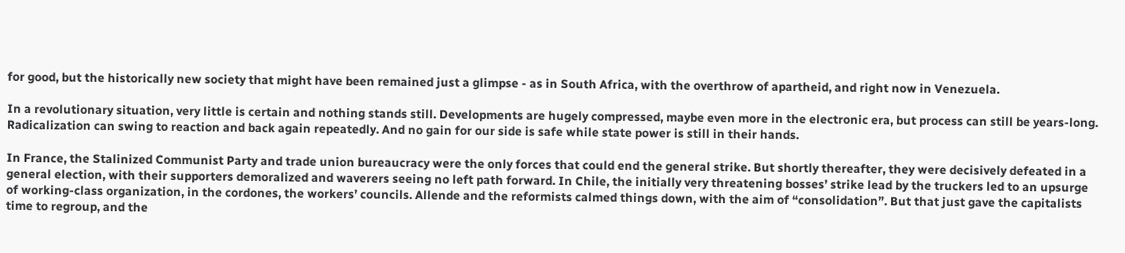for good, but the historically new society that might have been remained just a glimpse - as in South Africa, with the overthrow of apartheid, and right now in Venezuela.

In a revolutionary situation, very little is certain and nothing stands still. Developments are hugely compressed, maybe even more in the electronic era, but process can still be years-long. Radicalization can swing to reaction and back again repeatedly. And no gain for our side is safe while state power is still in their hands.

In France, the Stalinized Communist Party and trade union bureaucracy were the only forces that could end the general strike. But shortly thereafter, they were decisively defeated in a general election, with their supporters demoralized and waverers seeing no left path forward. In Chile, the initially very threatening bosses’ strike lead by the truckers led to an upsurge of working-class organization, in the cordones, the workers’ councils. Allende and the reformists calmed things down, with the aim of “consolidation”. But that just gave the capitalists time to regroup, and the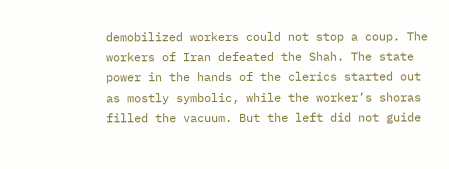demobilized workers could not stop a coup. The workers of Iran defeated the Shah. The state power in the hands of the clerics started out as mostly symbolic, while the worker’s shoras filled the vacuum. But the left did not guide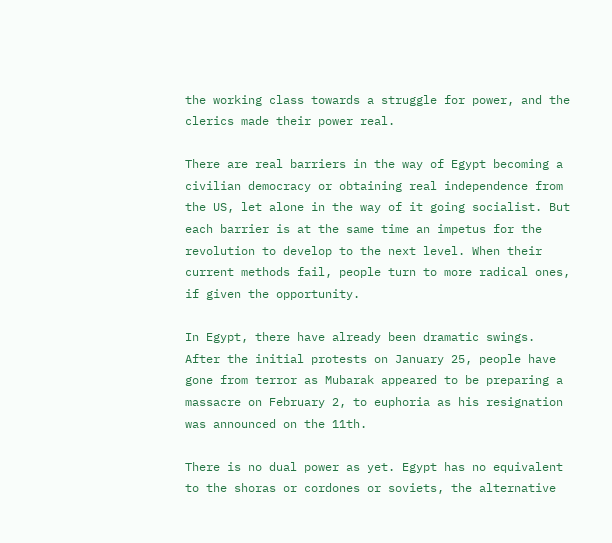the working class towards a struggle for power, and the clerics made their power real.

There are real barriers in the way of Egypt becoming a civilian democracy or obtaining real independence from the US, let alone in the way of it going socialist. But each barrier is at the same time an impetus for the revolution to develop to the next level. When their current methods fail, people turn to more radical ones, if given the opportunity.

In Egypt, there have already been dramatic swings. After the initial protests on January 25, people have gone from terror as Mubarak appeared to be preparing a massacre on February 2, to euphoria as his resignation was announced on the 11th.

There is no dual power as yet. Egypt has no equivalent to the shoras or cordones or soviets, the alternative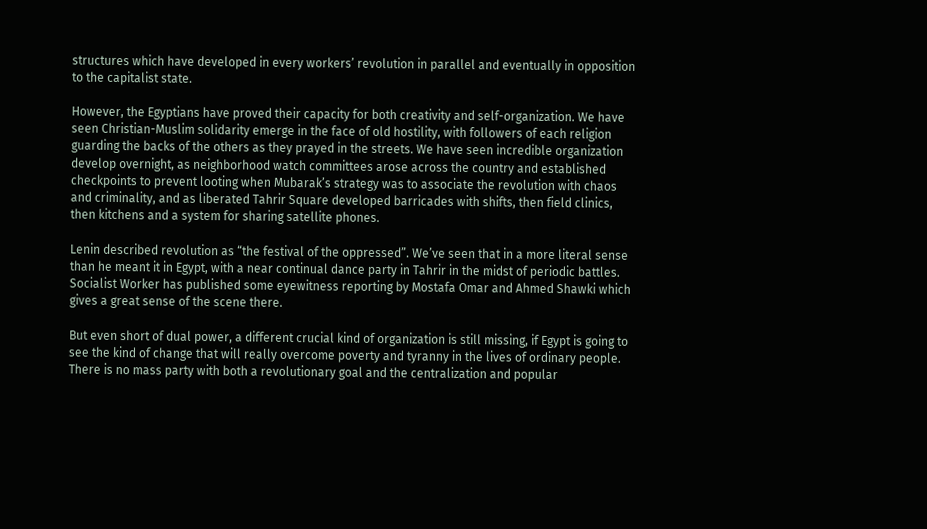structures which have developed in every workers’ revolution in parallel and eventually in opposition to the capitalist state.

However, the Egyptians have proved their capacity for both creativity and self-organization. We have seen Christian-Muslim solidarity emerge in the face of old hostility, with followers of each religion guarding the backs of the others as they prayed in the streets. We have seen incredible organization develop overnight, as neighborhood watch committees arose across the country and established checkpoints to prevent looting when Mubarak’s strategy was to associate the revolution with chaos and criminality, and as liberated Tahrir Square developed barricades with shifts, then field clinics, then kitchens and a system for sharing satellite phones.

Lenin described revolution as “the festival of the oppressed”. We’ve seen that in a more literal sense than he meant it in Egypt, with a near continual dance party in Tahrir in the midst of periodic battles. Socialist Worker has published some eyewitness reporting by Mostafa Omar and Ahmed Shawki which gives a great sense of the scene there.

But even short of dual power, a different crucial kind of organization is still missing, if Egypt is going to see the kind of change that will really overcome poverty and tyranny in the lives of ordinary people. There is no mass party with both a revolutionary goal and the centralization and popular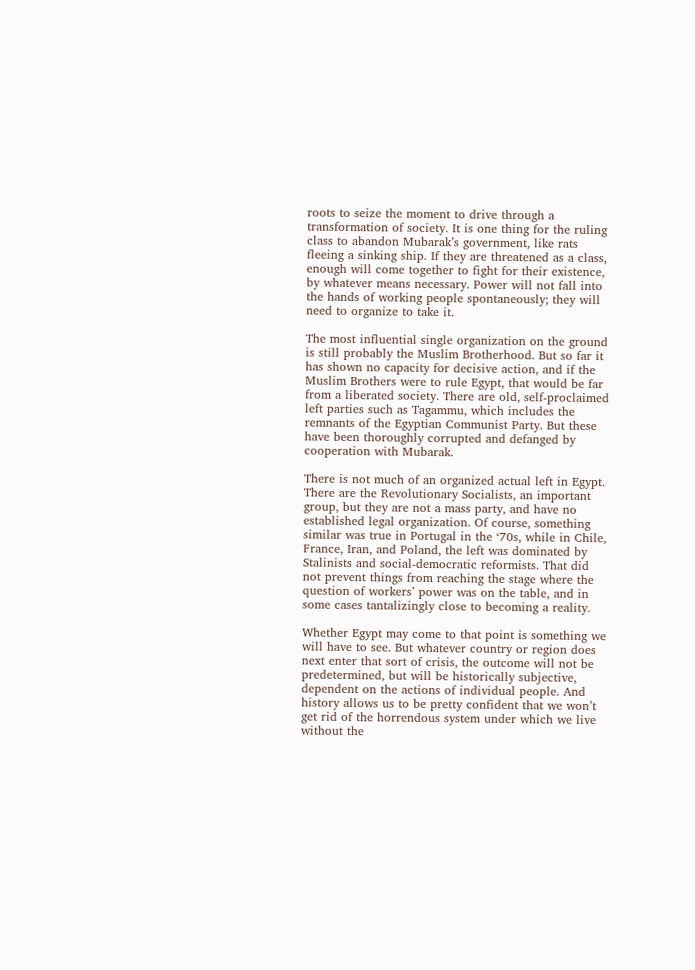roots to seize the moment to drive through a transformation of society. It is one thing for the ruling class to abandon Mubarak’s government, like rats fleeing a sinking ship. If they are threatened as a class, enough will come together to fight for their existence, by whatever means necessary. Power will not fall into the hands of working people spontaneously; they will need to organize to take it.

The most influential single organization on the ground is still probably the Muslim Brotherhood. But so far it has shown no capacity for decisive action, and if the Muslim Brothers were to rule Egypt, that would be far from a liberated society. There are old, self-proclaimed left parties such as Tagammu, which includes the remnants of the Egyptian Communist Party. But these have been thoroughly corrupted and defanged by cooperation with Mubarak.

There is not much of an organized actual left in Egypt. There are the Revolutionary Socialists, an important group, but they are not a mass party, and have no established legal organization. Of course, something similar was true in Portugal in the ‘70s, while in Chile, France, Iran, and Poland, the left was dominated by Stalinists and social-democratic reformists. That did not prevent things from reaching the stage where the question of workers’ power was on the table, and in some cases tantalizingly close to becoming a reality.

Whether Egypt may come to that point is something we will have to see. But whatever country or region does next enter that sort of crisis, the outcome will not be predetermined, but will be historically subjective, dependent on the actions of individual people. And history allows us to be pretty confident that we won’t get rid of the horrendous system under which we live without the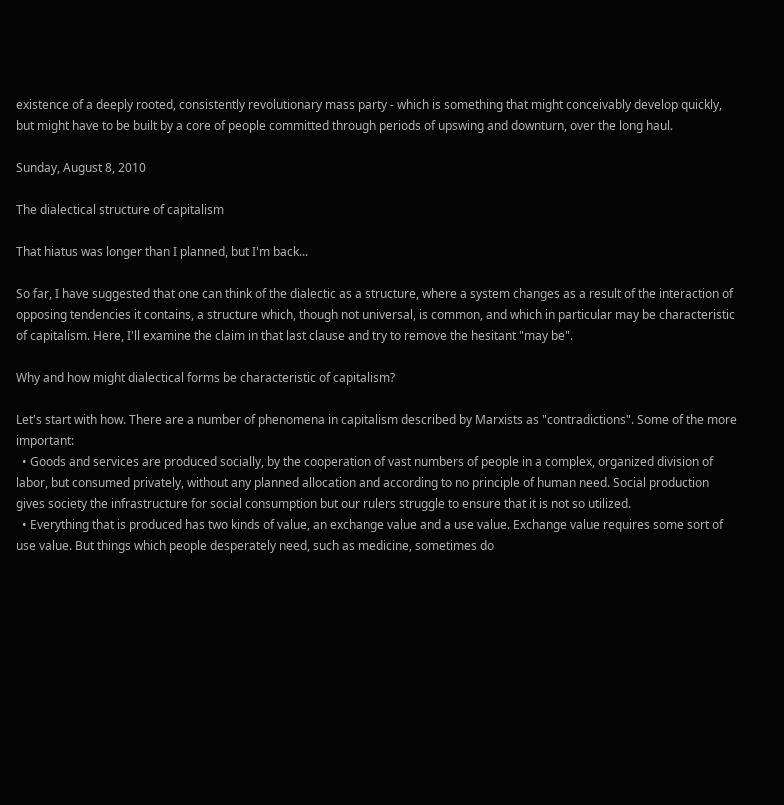existence of a deeply rooted, consistently revolutionary mass party - which is something that might conceivably develop quickly, but might have to be built by a core of people committed through periods of upswing and downturn, over the long haul.

Sunday, August 8, 2010

The dialectical structure of capitalism

That hiatus was longer than I planned, but I'm back...

So far, I have suggested that one can think of the dialectic as a structure, where a system changes as a result of the interaction of opposing tendencies it contains, a structure which, though not universal, is common, and which in particular may be characteristic of capitalism. Here, I'll examine the claim in that last clause and try to remove the hesitant "may be".

Why and how might dialectical forms be characteristic of capitalism?

Let's start with how. There are a number of phenomena in capitalism described by Marxists as "contradictions". Some of the more important:
  • Goods and services are produced socially, by the cooperation of vast numbers of people in a complex, organized division of labor, but consumed privately, without any planned allocation and according to no principle of human need. Social production gives society the infrastructure for social consumption but our rulers struggle to ensure that it is not so utilized.
  • Everything that is produced has two kinds of value, an exchange value and a use value. Exchange value requires some sort of use value. But things which people desperately need, such as medicine, sometimes do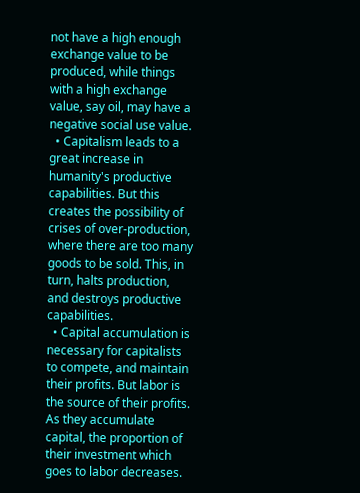not have a high enough exchange value to be produced, while things with a high exchange value, say oil, may have a negative social use value.
  • Capitalism leads to a great increase in humanity's productive capabilities. But this creates the possibility of crises of over-production, where there are too many goods to be sold. This, in turn, halts production, and destroys productive capabilities.
  • Capital accumulation is necessary for capitalists to compete, and maintain their profits. But labor is the source of their profits. As they accumulate capital, the proportion of their investment which goes to labor decreases.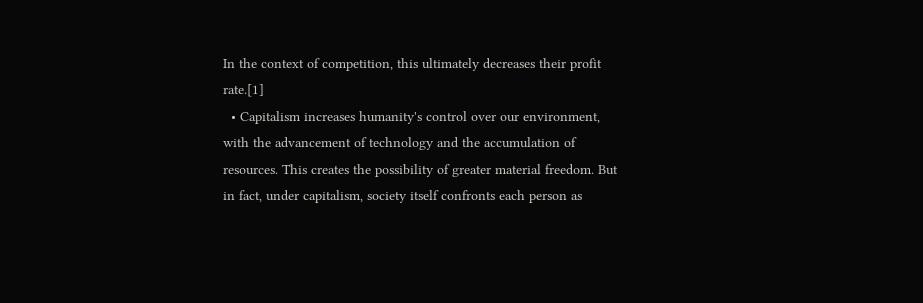In the context of competition, this ultimately decreases their profit rate.[1]
  • Capitalism increases humanity's control over our environment, with the advancement of technology and the accumulation of resources. This creates the possibility of greater material freedom. But in fact, under capitalism, society itself confronts each person as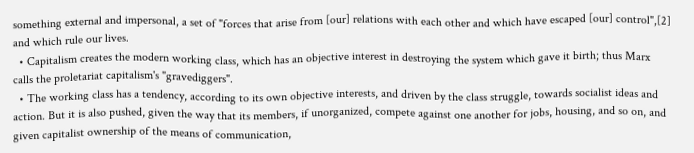something external and impersonal, a set of "forces that arise from [our] relations with each other and which have escaped [our] control",[2] and which rule our lives.
  • Capitalism creates the modern working class, which has an objective interest in destroying the system which gave it birth; thus Marx calls the proletariat capitalism's "gravediggers".
  • The working class has a tendency, according to its own objective interests, and driven by the class struggle, towards socialist ideas and action. But it is also pushed, given the way that its members, if unorganized, compete against one another for jobs, housing, and so on, and given capitalist ownership of the means of communication,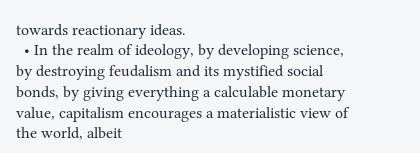towards reactionary ideas.
  • In the realm of ideology, by developing science, by destroying feudalism and its mystified social bonds, by giving everything a calculable monetary value, capitalism encourages a materialistic view of the world, albeit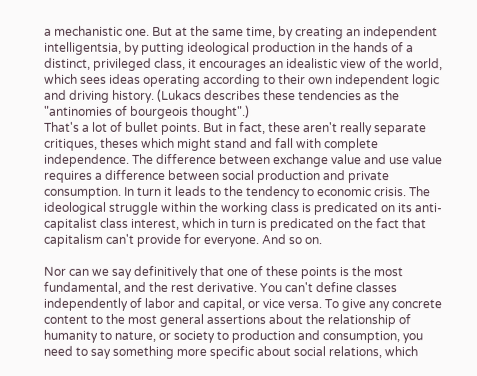a mechanistic one. But at the same time, by creating an independent intelligentsia, by putting ideological production in the hands of a distinct, privileged class, it encourages an idealistic view of the world, which sees ideas operating according to their own independent logic and driving history. (Lukacs describes these tendencies as the "antinomies of bourgeois thought".)
That's a lot of bullet points. But in fact, these aren't really separate critiques, theses which might stand and fall with complete independence. The difference between exchange value and use value requires a difference between social production and private consumption. In turn it leads to the tendency to economic crisis. The ideological struggle within the working class is predicated on its anti-capitalist class interest, which in turn is predicated on the fact that capitalism can't provide for everyone. And so on.

Nor can we say definitively that one of these points is the most fundamental, and the rest derivative. You can't define classes independently of labor and capital, or vice versa. To give any concrete content to the most general assertions about the relationship of humanity to nature, or society to production and consumption, you need to say something more specific about social relations, which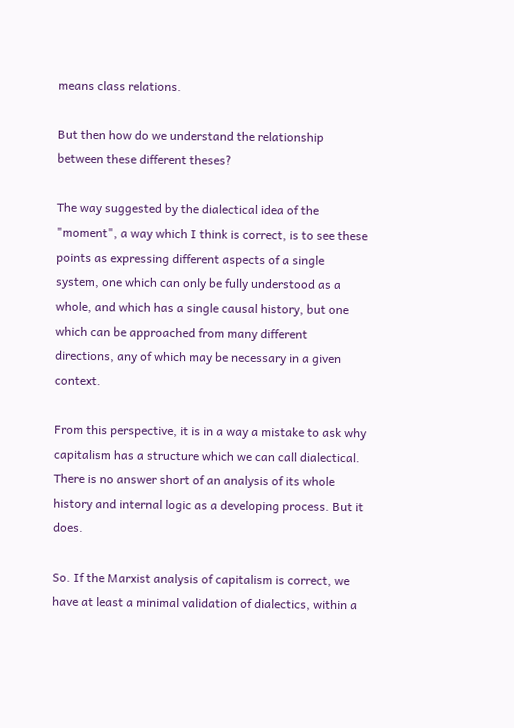means class relations.

But then how do we understand the relationship between these different theses?

The way suggested by the dialectical idea of the "moment", a way which I think is correct, is to see these points as expressing different aspects of a single system, one which can only be fully understood as a whole, and which has a single causal history, but one which can be approached from many different directions, any of which may be necessary in a given context.

From this perspective, it is in a way a mistake to ask why capitalism has a structure which we can call dialectical. There is no answer short of an analysis of its whole history and internal logic as a developing process. But it does.

So. If the Marxist analysis of capitalism is correct, we have at least a minimal validation of dialectics, within a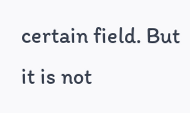certain field. But it is not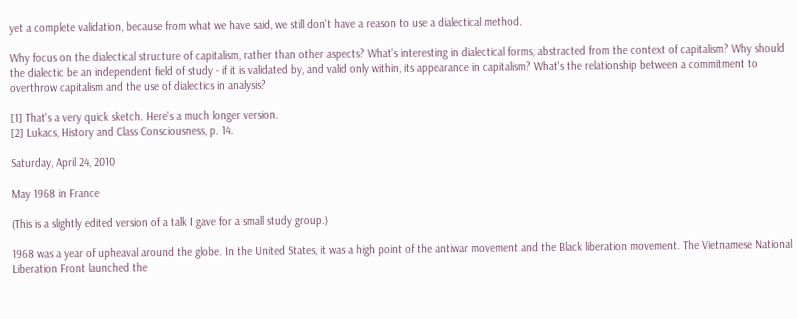yet a complete validation, because from what we have said, we still don't have a reason to use a dialectical method.

Why focus on the dialectical structure of capitalism, rather than other aspects? What's interesting in dialectical forms, abstracted from the context of capitalism? Why should the dialectic be an independent field of study - if it is validated by, and valid only within, its appearance in capitalism? What's the relationship between a commitment to overthrow capitalism and the use of dialectics in analysis?

[1] That's a very quick sketch. Here's a much longer version.
[2] Lukacs, History and Class Consciousness, p. 14.

Saturday, April 24, 2010

May 1968 in France

(This is a slightly edited version of a talk I gave for a small study group.)

1968 was a year of upheaval around the globe. In the United States, it was a high point of the antiwar movement and the Black liberation movement. The Vietnamese National Liberation Front launched the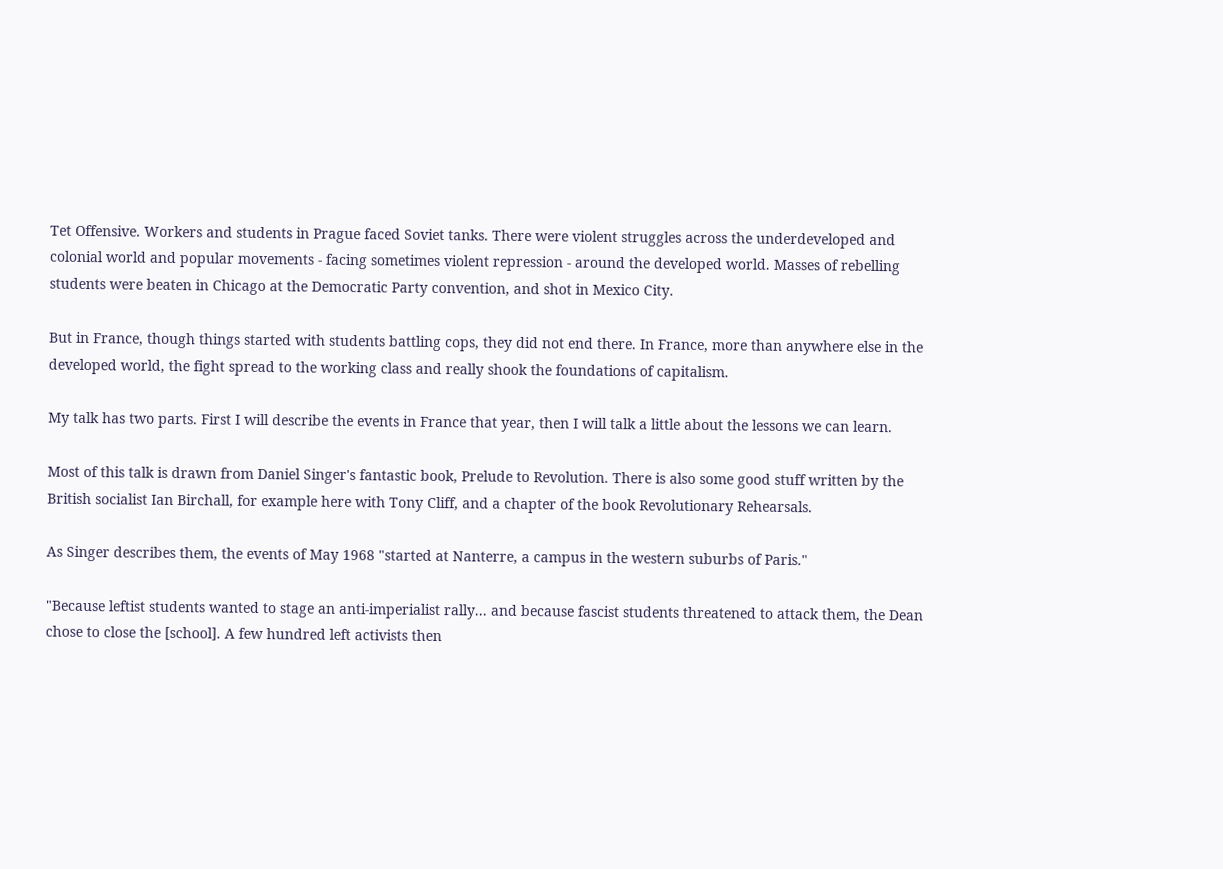Tet Offensive. Workers and students in Prague faced Soviet tanks. There were violent struggles across the underdeveloped and colonial world and popular movements - facing sometimes violent repression - around the developed world. Masses of rebelling students were beaten in Chicago at the Democratic Party convention, and shot in Mexico City.

But in France, though things started with students battling cops, they did not end there. In France, more than anywhere else in the developed world, the fight spread to the working class and really shook the foundations of capitalism.

My talk has two parts. First I will describe the events in France that year, then I will talk a little about the lessons we can learn.

Most of this talk is drawn from Daniel Singer's fantastic book, Prelude to Revolution. There is also some good stuff written by the British socialist Ian Birchall, for example here with Tony Cliff, and a chapter of the book Revolutionary Rehearsals.

As Singer describes them, the events of May 1968 "started at Nanterre, a campus in the western suburbs of Paris."

"Because leftist students wanted to stage an anti-imperialist rally... and because fascist students threatened to attack them, the Dean chose to close the [school]. A few hundred left activists then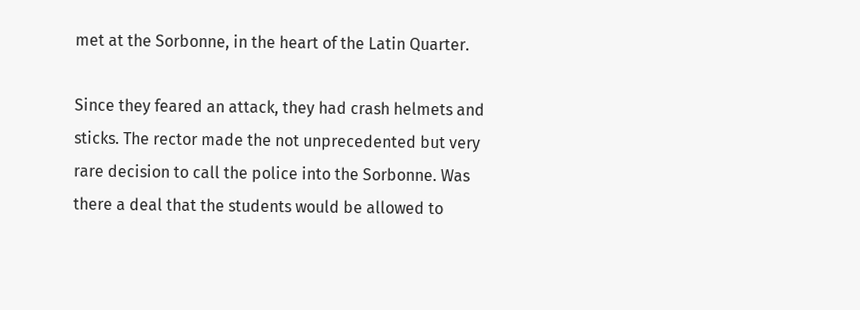met at the Sorbonne, in the heart of the Latin Quarter.

Since they feared an attack, they had crash helmets and sticks. The rector made the not unprecedented but very rare decision to call the police into the Sorbonne. Was there a deal that the students would be allowed to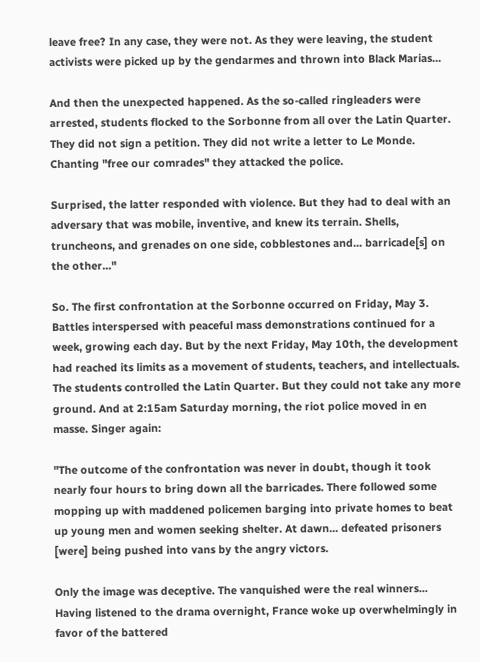leave free? In any case, they were not. As they were leaving, the student activists were picked up by the gendarmes and thrown into Black Marias...

And then the unexpected happened. As the so-called ringleaders were arrested, students flocked to the Sorbonne from all over the Latin Quarter. They did not sign a petition. They did not write a letter to Le Monde. Chanting "free our comrades" they attacked the police.

Surprised, the latter responded with violence. But they had to deal with an adversary that was mobile, inventive, and knew its terrain. Shells, truncheons, and grenades on one side, cobblestones and... barricade[s] on the other..."

So. The first confrontation at the Sorbonne occurred on Friday, May 3. Battles interspersed with peaceful mass demonstrations continued for a week, growing each day. But by the next Friday, May 10th, the development had reached its limits as a movement of students, teachers, and intellectuals. The students controlled the Latin Quarter. But they could not take any more ground. And at 2:15am Saturday morning, the riot police moved in en masse. Singer again:

"The outcome of the confrontation was never in doubt, though it took nearly four hours to bring down all the barricades. There followed some mopping up with maddened policemen barging into private homes to beat up young men and women seeking shelter. At dawn... defeated prisoners [were] being pushed into vans by the angry victors.

Only the image was deceptive. The vanquished were the real winners... Having listened to the drama overnight, France woke up overwhelmingly in favor of the battered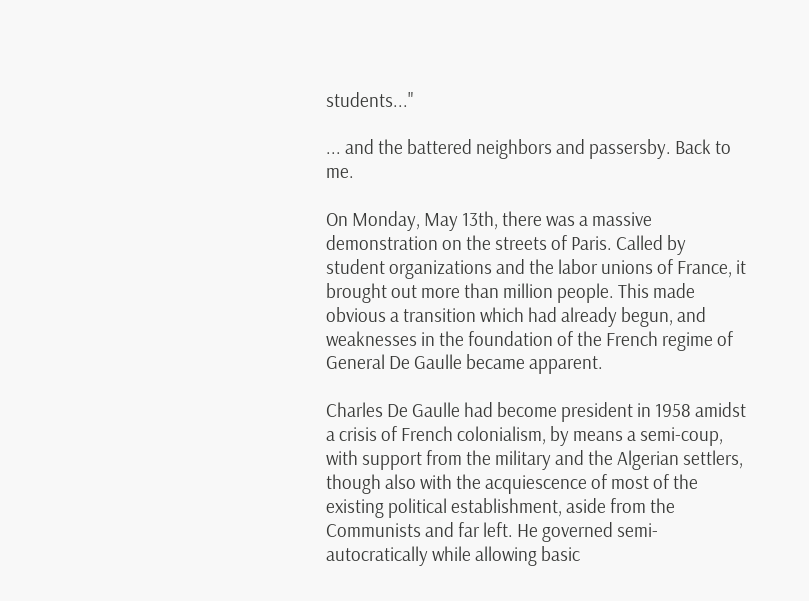students..."

... and the battered neighbors and passersby. Back to me.

On Monday, May 13th, there was a massive demonstration on the streets of Paris. Called by student organizations and the labor unions of France, it brought out more than million people. This made obvious a transition which had already begun, and weaknesses in the foundation of the French regime of General De Gaulle became apparent.

Charles De Gaulle had become president in 1958 amidst a crisis of French colonialism, by means a semi-coup, with support from the military and the Algerian settlers, though also with the acquiescence of most of the existing political establishment, aside from the Communists and far left. He governed semi-autocratically while allowing basic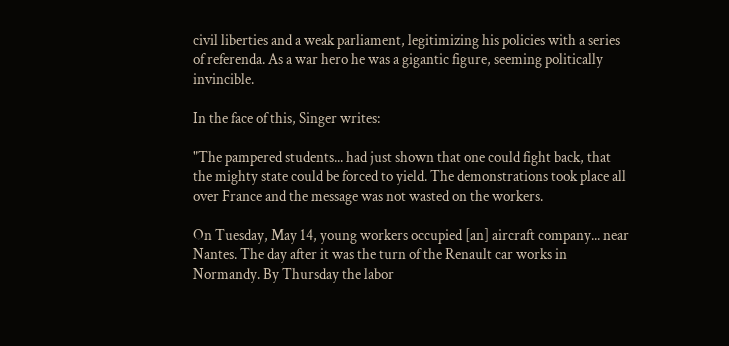civil liberties and a weak parliament, legitimizing his policies with a series of referenda. As a war hero he was a gigantic figure, seeming politically invincible.

In the face of this, Singer writes:

"The pampered students... had just shown that one could fight back, that the mighty state could be forced to yield. The demonstrations took place all over France and the message was not wasted on the workers.

On Tuesday, May 14, young workers occupied [an] aircraft company... near Nantes. The day after it was the turn of the Renault car works in Normandy. By Thursday the labor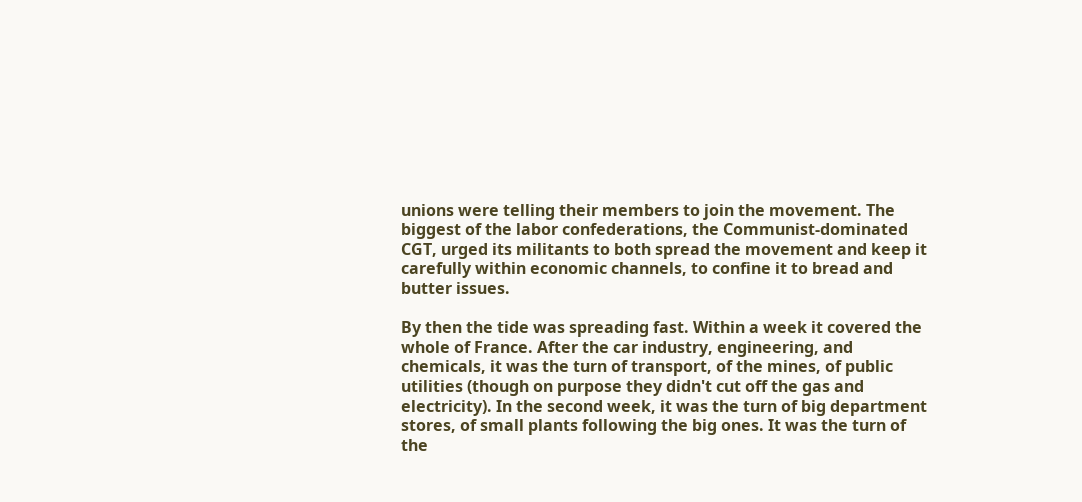unions were telling their members to join the movement. The biggest of the labor confederations, the Communist-dominated CGT, urged its militants to both spread the movement and keep it carefully within economic channels, to confine it to bread and butter issues.

By then the tide was spreading fast. Within a week it covered the whole of France. After the car industry, engineering, and chemicals, it was the turn of transport, of the mines, of public utilities (though on purpose they didn't cut off the gas and electricity). In the second week, it was the turn of big department stores, of small plants following the big ones. It was the turn of the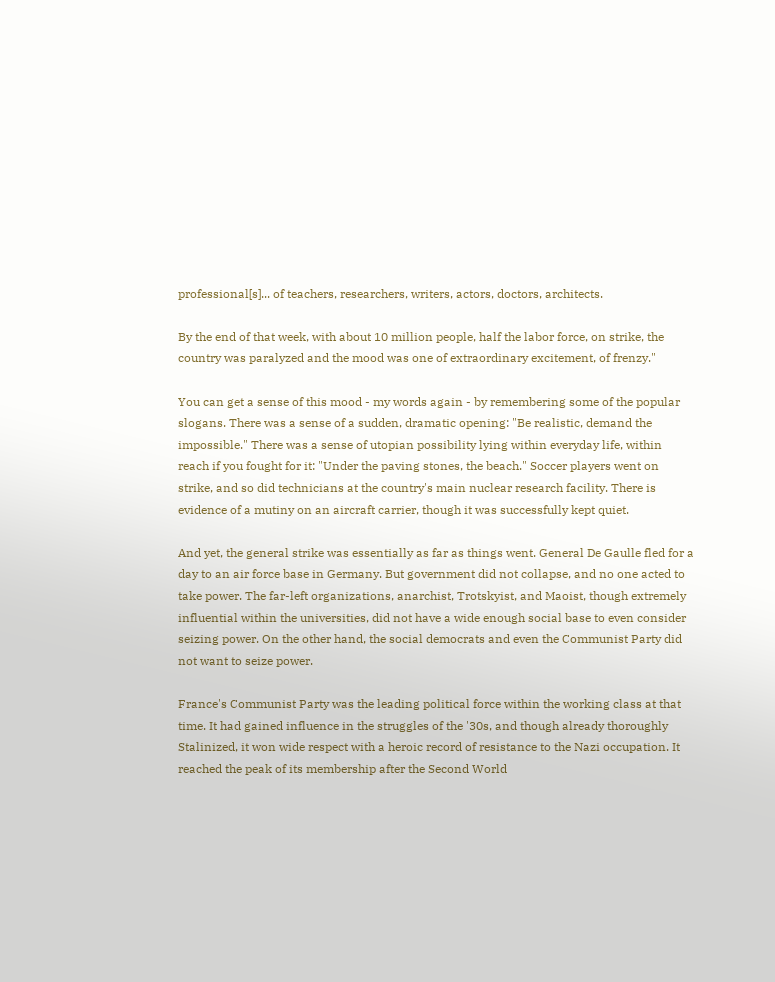professional[s]... of teachers, researchers, writers, actors, doctors, architects.

By the end of that week, with about 10 million people, half the labor force, on strike, the country was paralyzed and the mood was one of extraordinary excitement, of frenzy."

You can get a sense of this mood - my words again - by remembering some of the popular slogans. There was a sense of a sudden, dramatic opening: "Be realistic, demand the impossible." There was a sense of utopian possibility lying within everyday life, within reach if you fought for it: "Under the paving stones, the beach." Soccer players went on strike, and so did technicians at the country's main nuclear research facility. There is evidence of a mutiny on an aircraft carrier, though it was successfully kept quiet.

And yet, the general strike was essentially as far as things went. General De Gaulle fled for a day to an air force base in Germany. But government did not collapse, and no one acted to take power. The far-left organizations, anarchist, Trotskyist, and Maoist, though extremely influential within the universities, did not have a wide enough social base to even consider seizing power. On the other hand, the social democrats and even the Communist Party did not want to seize power.

France's Communist Party was the leading political force within the working class at that time. It had gained influence in the struggles of the '30s, and though already thoroughly Stalinized, it won wide respect with a heroic record of resistance to the Nazi occupation. It reached the peak of its membership after the Second World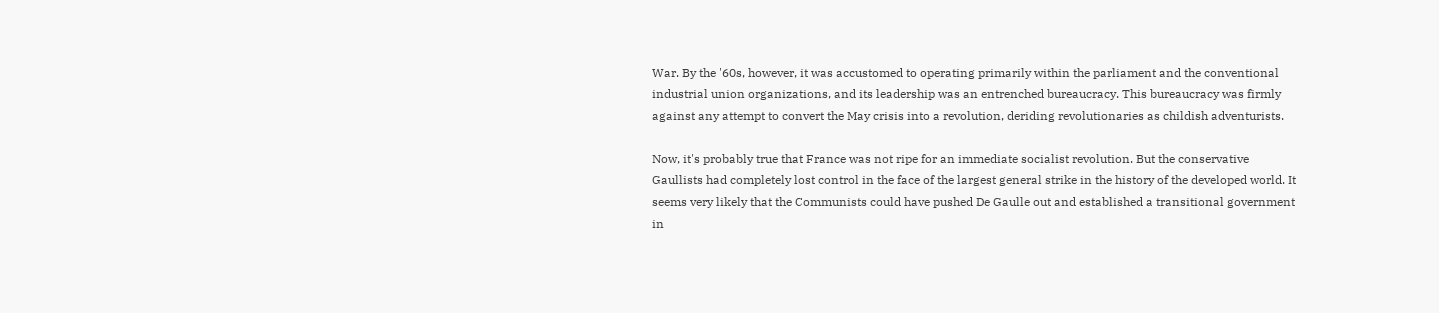War. By the '60s, however, it was accustomed to operating primarily within the parliament and the conventional industrial union organizations, and its leadership was an entrenched bureaucracy. This bureaucracy was firmly against any attempt to convert the May crisis into a revolution, deriding revolutionaries as childish adventurists.

Now, it's probably true that France was not ripe for an immediate socialist revolution. But the conservative Gaullists had completely lost control in the face of the largest general strike in the history of the developed world. It seems very likely that the Communists could have pushed De Gaulle out and established a transitional government in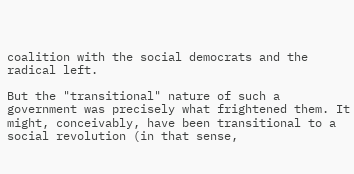coalition with the social democrats and the radical left.

But the "transitional" nature of such a government was precisely what frightened them. It might, conceivably, have been transitional to a social revolution (in that sense,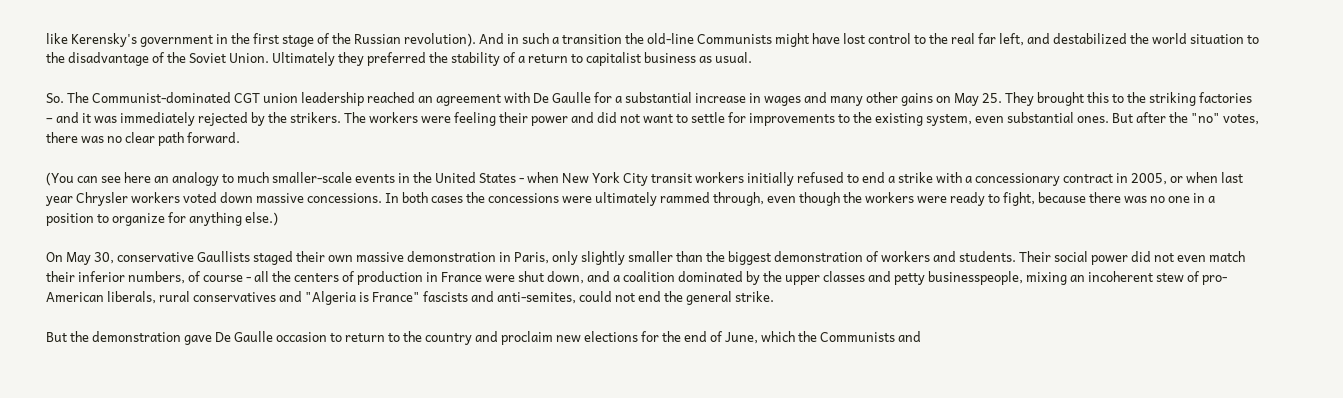like Kerensky's government in the first stage of the Russian revolution). And in such a transition the old-line Communists might have lost control to the real far left, and destabilized the world situation to the disadvantage of the Soviet Union. Ultimately they preferred the stability of a return to capitalist business as usual.

So. The Communist-dominated CGT union leadership reached an agreement with De Gaulle for a substantial increase in wages and many other gains on May 25. They brought this to the striking factories – and it was immediately rejected by the strikers. The workers were feeling their power and did not want to settle for improvements to the existing system, even substantial ones. But after the "no" votes, there was no clear path forward.

(You can see here an analogy to much smaller-scale events in the United States - when New York City transit workers initially refused to end a strike with a concessionary contract in 2005, or when last year Chrysler workers voted down massive concessions. In both cases the concessions were ultimately rammed through, even though the workers were ready to fight, because there was no one in a position to organize for anything else.)

On May 30, conservative Gaullists staged their own massive demonstration in Paris, only slightly smaller than the biggest demonstration of workers and students. Their social power did not even match their inferior numbers, of course - all the centers of production in France were shut down, and a coalition dominated by the upper classes and petty businesspeople, mixing an incoherent stew of pro-American liberals, rural conservatives and "Algeria is France" fascists and anti-semites, could not end the general strike.

But the demonstration gave De Gaulle occasion to return to the country and proclaim new elections for the end of June, which the Communists and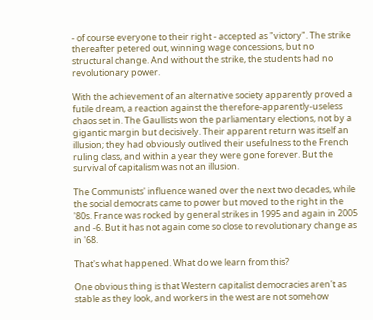- of course everyone to their right - accepted as "victory". The strike thereafter petered out, winning wage concessions, but no structural change. And without the strike, the students had no revolutionary power.

With the achievement of an alternative society apparently proved a futile dream, a reaction against the therefore-apparently-useless chaos set in. The Gaullists won the parliamentary elections, not by a gigantic margin but decisively. Their apparent return was itself an illusion; they had obviously outlived their usefulness to the French ruling class, and within a year they were gone forever. But the survival of capitalism was not an illusion.

The Communists' influence waned over the next two decades, while the social democrats came to power but moved to the right in the '80s. France was rocked by general strikes in 1995 and again in 2005 and -6. But it has not again come so close to revolutionary change as in '68.

That's what happened. What do we learn from this?

One obvious thing is that Western capitalist democracies aren't as stable as they look, and workers in the west are not somehow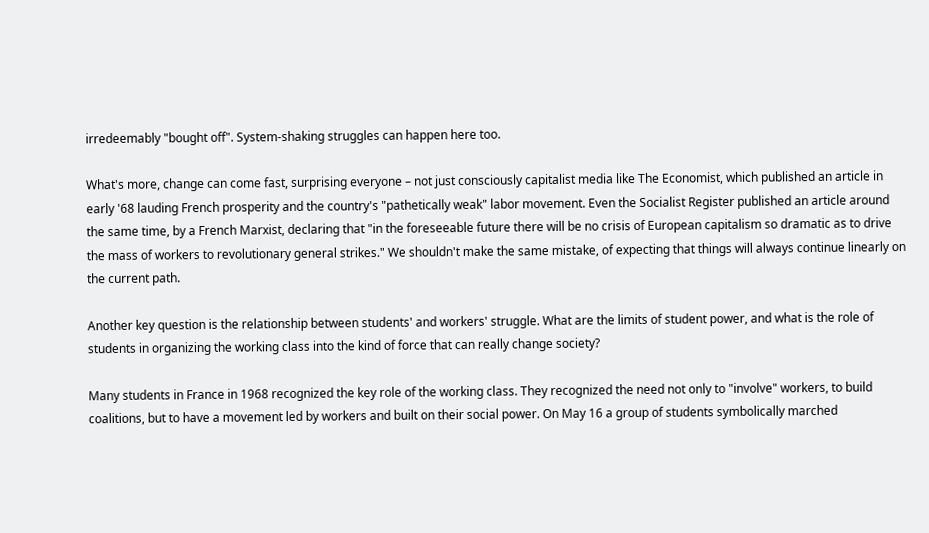irredeemably "bought off". System-shaking struggles can happen here too.

What's more, change can come fast, surprising everyone – not just consciously capitalist media like The Economist, which published an article in early '68 lauding French prosperity and the country's "pathetically weak" labor movement. Even the Socialist Register published an article around the same time, by a French Marxist, declaring that "in the foreseeable future there will be no crisis of European capitalism so dramatic as to drive the mass of workers to revolutionary general strikes." We shouldn't make the same mistake, of expecting that things will always continue linearly on the current path.

Another key question is the relationship between students' and workers' struggle. What are the limits of student power, and what is the role of students in organizing the working class into the kind of force that can really change society?

Many students in France in 1968 recognized the key role of the working class. They recognized the need not only to "involve" workers, to build coalitions, but to have a movement led by workers and built on their social power. On May 16 a group of students symbolically marched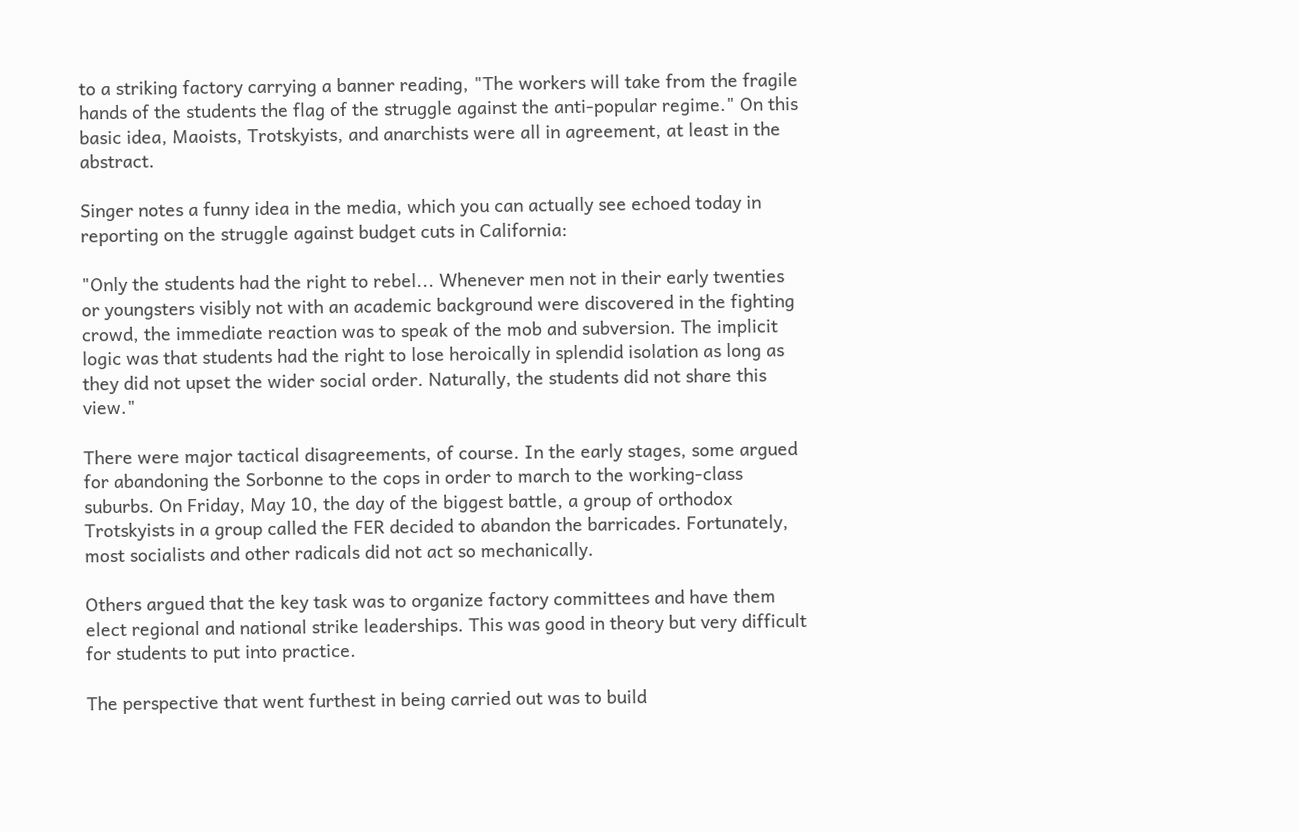to a striking factory carrying a banner reading, "The workers will take from the fragile hands of the students the flag of the struggle against the anti-popular regime." On this basic idea, Maoists, Trotskyists, and anarchists were all in agreement, at least in the abstract.

Singer notes a funny idea in the media, which you can actually see echoed today in reporting on the struggle against budget cuts in California:

"Only the students had the right to rebel... Whenever men not in their early twenties or youngsters visibly not with an academic background were discovered in the fighting crowd, the immediate reaction was to speak of the mob and subversion. The implicit logic was that students had the right to lose heroically in splendid isolation as long as they did not upset the wider social order. Naturally, the students did not share this view."

There were major tactical disagreements, of course. In the early stages, some argued for abandoning the Sorbonne to the cops in order to march to the working-class suburbs. On Friday, May 10, the day of the biggest battle, a group of orthodox Trotskyists in a group called the FER decided to abandon the barricades. Fortunately, most socialists and other radicals did not act so mechanically.

Others argued that the key task was to organize factory committees and have them elect regional and national strike leaderships. This was good in theory but very difficult for students to put into practice.

The perspective that went furthest in being carried out was to build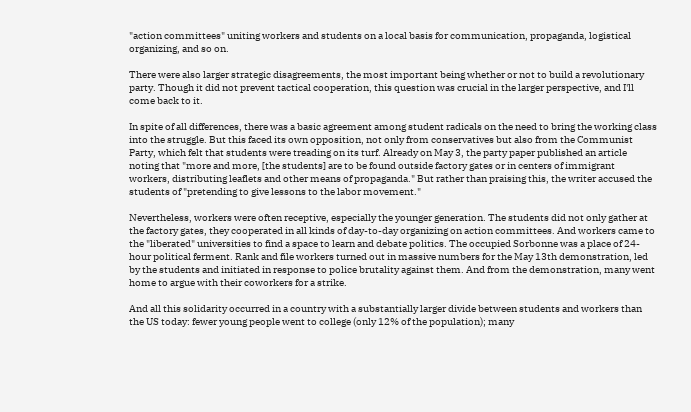"action committees" uniting workers and students on a local basis for communication, propaganda, logistical organizing, and so on.

There were also larger strategic disagreements, the most important being whether or not to build a revolutionary party. Though it did not prevent tactical cooperation, this question was crucial in the larger perspective, and I'll come back to it.

In spite of all differences, there was a basic agreement among student radicals on the need to bring the working class into the struggle. But this faced its own opposition, not only from conservatives but also from the Communist Party, which felt that students were treading on its turf. Already on May 3, the party paper published an article noting that "more and more, [the students] are to be found outside factory gates or in centers of immigrant workers, distributing leaflets and other means of propaganda." But rather than praising this, the writer accused the students of "pretending to give lessons to the labor movement."

Nevertheless, workers were often receptive, especially the younger generation. The students did not only gather at the factory gates, they cooperated in all kinds of day-to-day organizing on action committees. And workers came to the "liberated" universities to find a space to learn and debate politics. The occupied Sorbonne was a place of 24-hour political ferment. Rank and file workers turned out in massive numbers for the May 13th demonstration, led by the students and initiated in response to police brutality against them. And from the demonstration, many went home to argue with their coworkers for a strike.

And all this solidarity occurred in a country with a substantially larger divide between students and workers than the US today: fewer young people went to college (only 12% of the population); many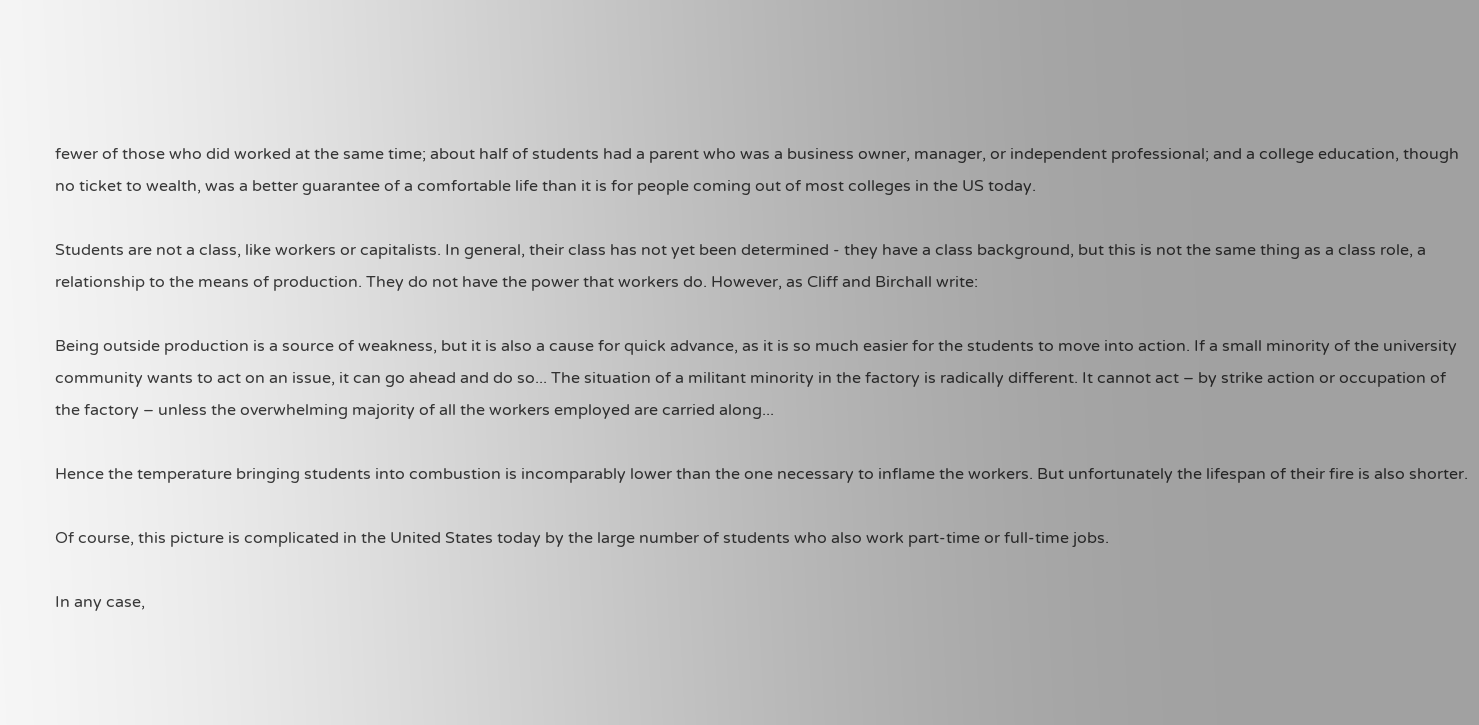fewer of those who did worked at the same time; about half of students had a parent who was a business owner, manager, or independent professional; and a college education, though no ticket to wealth, was a better guarantee of a comfortable life than it is for people coming out of most colleges in the US today.

Students are not a class, like workers or capitalists. In general, their class has not yet been determined - they have a class background, but this is not the same thing as a class role, a relationship to the means of production. They do not have the power that workers do. However, as Cliff and Birchall write:

Being outside production is a source of weakness, but it is also a cause for quick advance, as it is so much easier for the students to move into action. If a small minority of the university community wants to act on an issue, it can go ahead and do so... The situation of a militant minority in the factory is radically different. It cannot act – by strike action or occupation of the factory – unless the overwhelming majority of all the workers employed are carried along...

Hence the temperature bringing students into combustion is incomparably lower than the one necessary to inflame the workers. But unfortunately the lifespan of their fire is also shorter.

Of course, this picture is complicated in the United States today by the large number of students who also work part-time or full-time jobs.

In any case,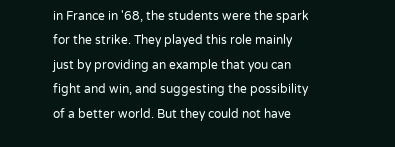in France in '68, the students were the spark for the strike. They played this role mainly just by providing an example that you can fight and win, and suggesting the possibility of a better world. But they could not have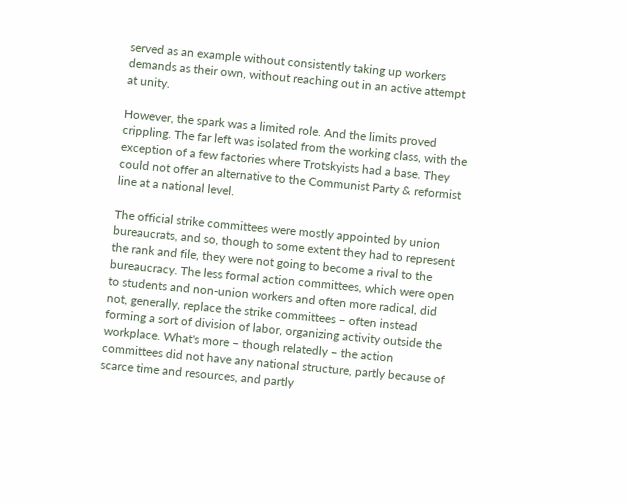served as an example without consistently taking up workers demands as their own, without reaching out in an active attempt at unity.

However, the spark was a limited role. And the limits proved crippling. The far left was isolated from the working class, with the exception of a few factories where Trotskyists had a base. They could not offer an alternative to the Communist Party & reformist line at a national level.

The official strike committees were mostly appointed by union bureaucrats, and so, though to some extent they had to represent the rank and file, they were not going to become a rival to the bureaucracy. The less formal action committees, which were open to students and non-union workers and often more radical, did not, generally, replace the strike committees – often instead forming a sort of division of labor, organizing activity outside the workplace. What's more – though relatedly – the action committees did not have any national structure, partly because of scarce time and resources, and partly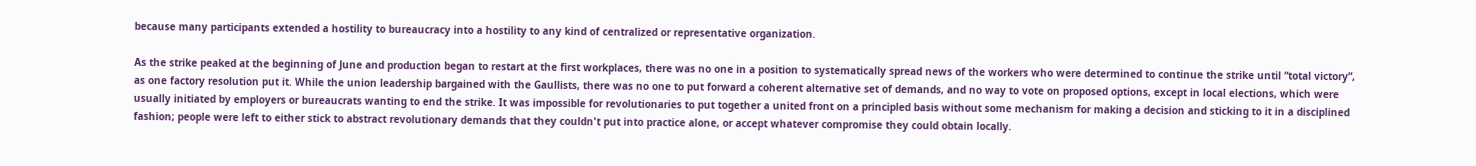because many participants extended a hostility to bureaucracy into a hostility to any kind of centralized or representative organization.

As the strike peaked at the beginning of June and production began to restart at the first workplaces, there was no one in a position to systematically spread news of the workers who were determined to continue the strike until “total victory”, as one factory resolution put it. While the union leadership bargained with the Gaullists, there was no one to put forward a coherent alternative set of demands, and no way to vote on proposed options, except in local elections, which were usually initiated by employers or bureaucrats wanting to end the strike. It was impossible for revolutionaries to put together a united front on a principled basis without some mechanism for making a decision and sticking to it in a disciplined fashion; people were left to either stick to abstract revolutionary demands that they couldn't put into practice alone, or accept whatever compromise they could obtain locally.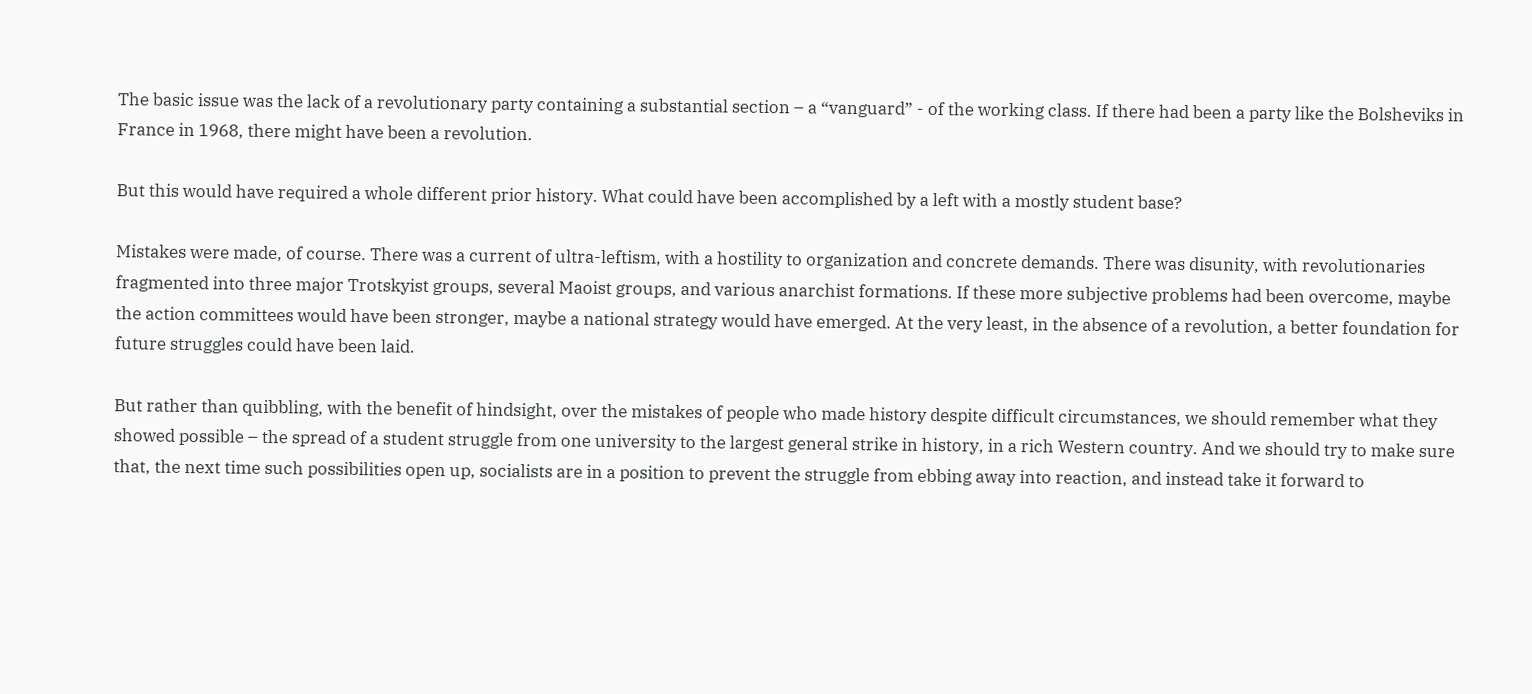The basic issue was the lack of a revolutionary party containing a substantial section – a “vanguard” - of the working class. If there had been a party like the Bolsheviks in France in 1968, there might have been a revolution.

But this would have required a whole different prior history. What could have been accomplished by a left with a mostly student base?

Mistakes were made, of course. There was a current of ultra-leftism, with a hostility to organization and concrete demands. There was disunity, with revolutionaries fragmented into three major Trotskyist groups, several Maoist groups, and various anarchist formations. If these more subjective problems had been overcome, maybe the action committees would have been stronger, maybe a national strategy would have emerged. At the very least, in the absence of a revolution, a better foundation for future struggles could have been laid.

But rather than quibbling, with the benefit of hindsight, over the mistakes of people who made history despite difficult circumstances, we should remember what they showed possible – the spread of a student struggle from one university to the largest general strike in history, in a rich Western country. And we should try to make sure that, the next time such possibilities open up, socialists are in a position to prevent the struggle from ebbing away into reaction, and instead take it forward to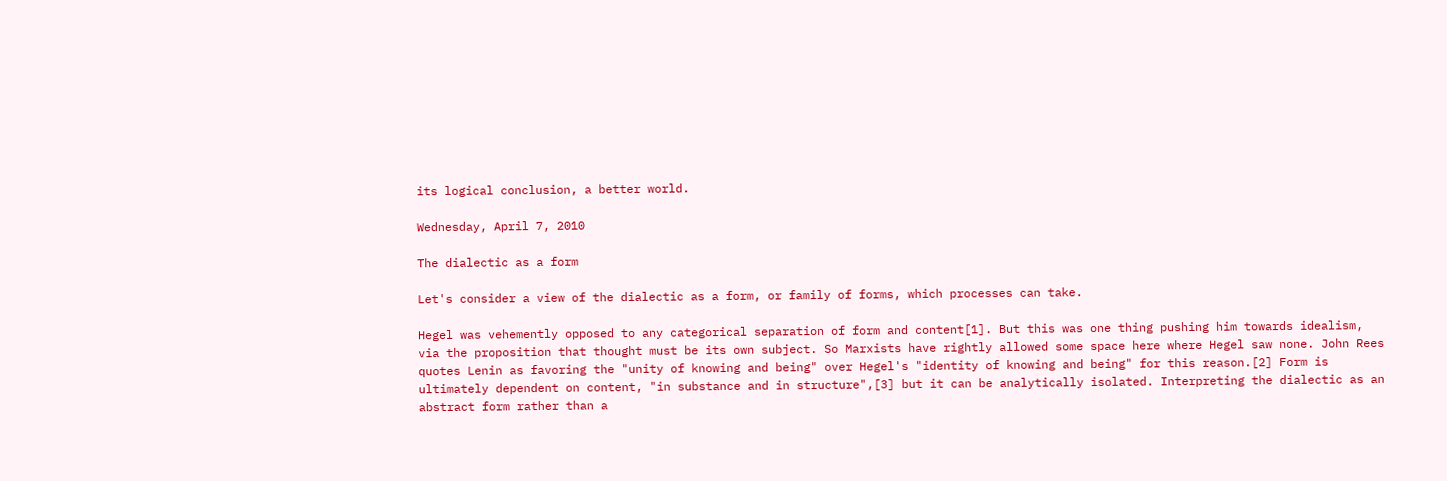its logical conclusion, a better world.

Wednesday, April 7, 2010

The dialectic as a form

Let's consider a view of the dialectic as a form, or family of forms, which processes can take.

Hegel was vehemently opposed to any categorical separation of form and content[1]. But this was one thing pushing him towards idealism, via the proposition that thought must be its own subject. So Marxists have rightly allowed some space here where Hegel saw none. John Rees quotes Lenin as favoring the "unity of knowing and being" over Hegel's "identity of knowing and being" for this reason.[2] Form is ultimately dependent on content, "in substance and in structure",[3] but it can be analytically isolated. Interpreting the dialectic as an abstract form rather than a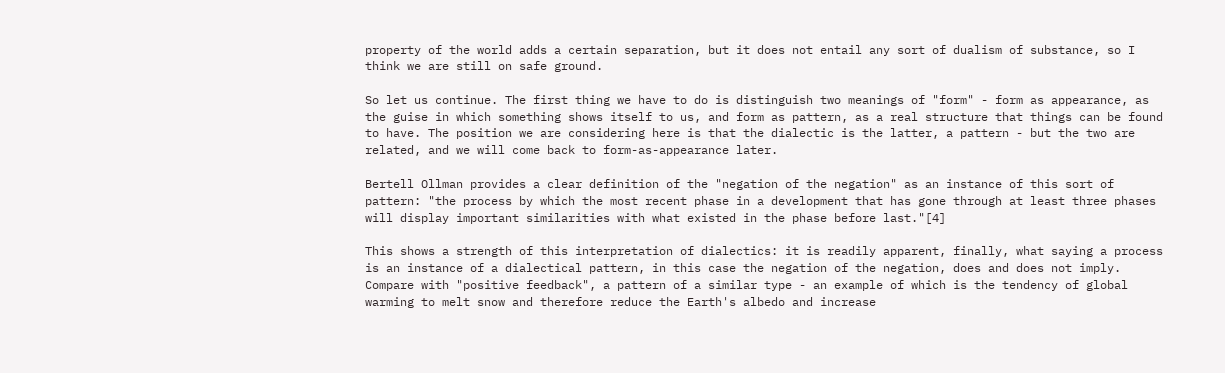property of the world adds a certain separation, but it does not entail any sort of dualism of substance, so I think we are still on safe ground.

So let us continue. The first thing we have to do is distinguish two meanings of "form" - form as appearance, as the guise in which something shows itself to us, and form as pattern, as a real structure that things can be found to have. The position we are considering here is that the dialectic is the latter, a pattern - but the two are related, and we will come back to form-as-appearance later.

Bertell Ollman provides a clear definition of the "negation of the negation" as an instance of this sort of pattern: "the process by which the most recent phase in a development that has gone through at least three phases will display important similarities with what existed in the phase before last."[4]

This shows a strength of this interpretation of dialectics: it is readily apparent, finally, what saying a process is an instance of a dialectical pattern, in this case the negation of the negation, does and does not imply. Compare with "positive feedback", a pattern of a similar type - an example of which is the tendency of global warming to melt snow and therefore reduce the Earth's albedo and increase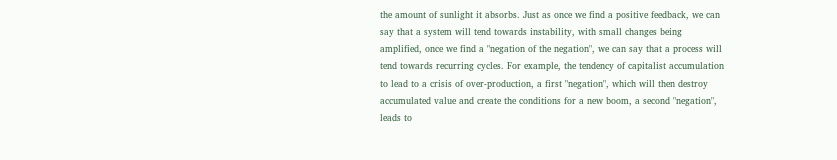the amount of sunlight it absorbs. Just as once we find a positive feedback, we can say that a system will tend towards instability, with small changes being amplified, once we find a "negation of the negation", we can say that a process will tend towards recurring cycles. For example, the tendency of capitalist accumulation to lead to a crisis of over-production, a first "negation", which will then destroy accumulated value and create the conditions for a new boom, a second "negation", leads to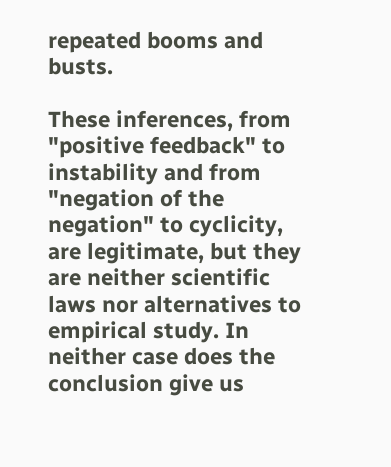repeated booms and busts.

These inferences, from "positive feedback" to instability and from "negation of the negation" to cyclicity, are legitimate, but they are neither scientific laws nor alternatives to empirical study. In neither case does the conclusion give us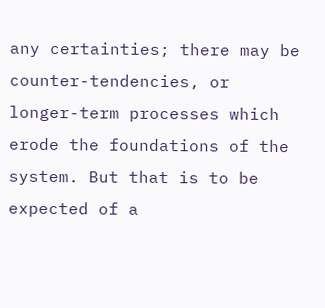any certainties; there may be counter-tendencies, or longer-term processes which erode the foundations of the system. But that is to be expected of a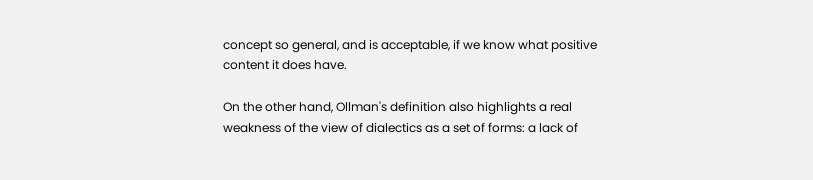concept so general, and is acceptable, if we know what positive content it does have.

On the other hand, Ollman's definition also highlights a real weakness of the view of dialectics as a set of forms: a lack of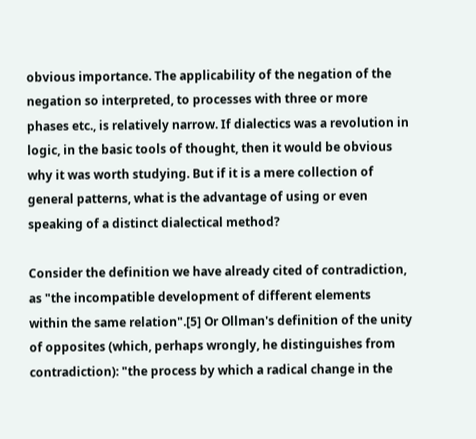obvious importance. The applicability of the negation of the negation so interpreted, to processes with three or more phases etc., is relatively narrow. If dialectics was a revolution in logic, in the basic tools of thought, then it would be obvious why it was worth studying. But if it is a mere collection of general patterns, what is the advantage of using or even speaking of a distinct dialectical method?

Consider the definition we have already cited of contradiction, as "the incompatible development of different elements within the same relation".[5] Or Ollman's definition of the unity of opposites (which, perhaps wrongly, he distinguishes from contradiction): "the process by which a radical change in the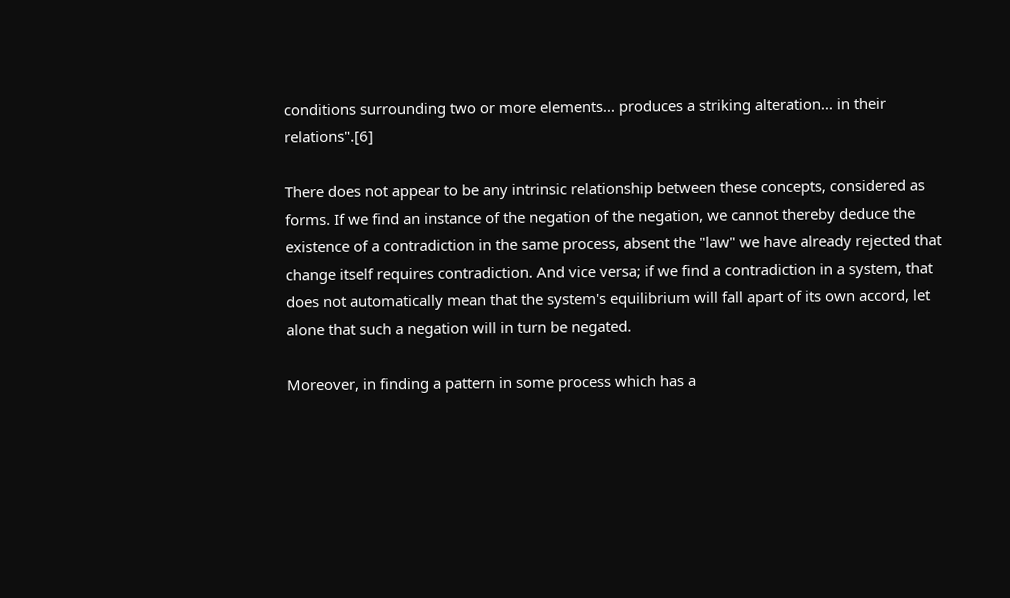conditions surrounding two or more elements... produces a striking alteration... in their relations".[6]

There does not appear to be any intrinsic relationship between these concepts, considered as forms. If we find an instance of the negation of the negation, we cannot thereby deduce the existence of a contradiction in the same process, absent the "law" we have already rejected that change itself requires contradiction. And vice versa; if we find a contradiction in a system, that does not automatically mean that the system's equilibrium will fall apart of its own accord, let alone that such a negation will in turn be negated.

Moreover, in finding a pattern in some process which has a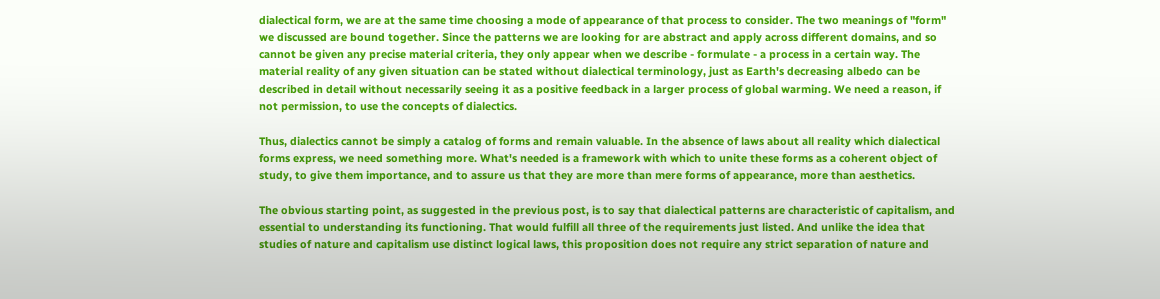dialectical form, we are at the same time choosing a mode of appearance of that process to consider. The two meanings of "form" we discussed are bound together. Since the patterns we are looking for are abstract and apply across different domains, and so cannot be given any precise material criteria, they only appear when we describe - formulate - a process in a certain way. The material reality of any given situation can be stated without dialectical terminology, just as Earth's decreasing albedo can be described in detail without necessarily seeing it as a positive feedback in a larger process of global warming. We need a reason, if not permission, to use the concepts of dialectics.

Thus, dialectics cannot be simply a catalog of forms and remain valuable. In the absence of laws about all reality which dialectical forms express, we need something more. What's needed is a framework with which to unite these forms as a coherent object of study, to give them importance, and to assure us that they are more than mere forms of appearance, more than aesthetics.

The obvious starting point, as suggested in the previous post, is to say that dialectical patterns are characteristic of capitalism, and essential to understanding its functioning. That would fulfill all three of the requirements just listed. And unlike the idea that studies of nature and capitalism use distinct logical laws, this proposition does not require any strict separation of nature and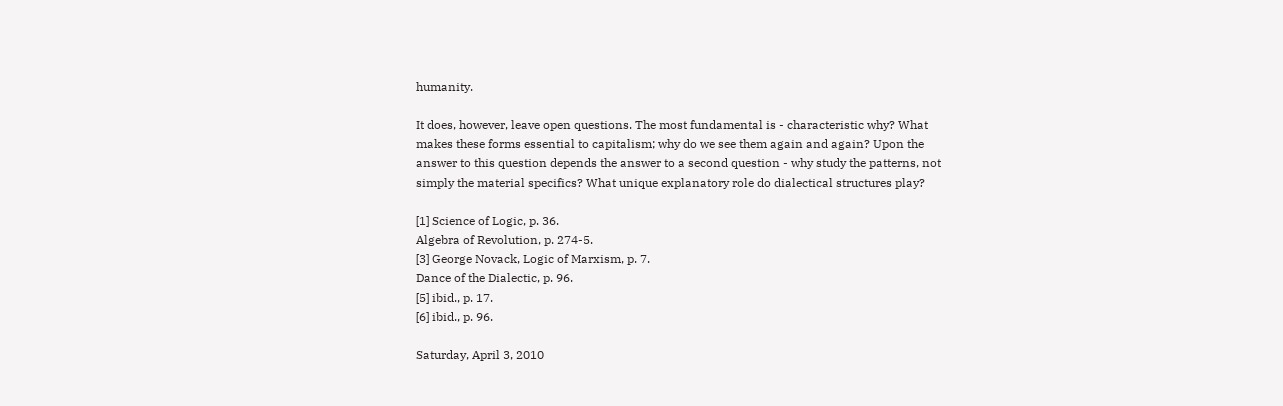humanity.

It does, however, leave open questions. The most fundamental is - characteristic why? What makes these forms essential to capitalism; why do we see them again and again? Upon the answer to this question depends the answer to a second question - why study the patterns, not simply the material specifics? What unique explanatory role do dialectical structures play?

[1] Science of Logic, p. 36.
Algebra of Revolution, p. 274-5.
[3] George Novack, Logic of Marxism, p. 7.
Dance of the Dialectic, p. 96.
[5] ibid., p. 17.
[6] ibid., p. 96.

Saturday, April 3, 2010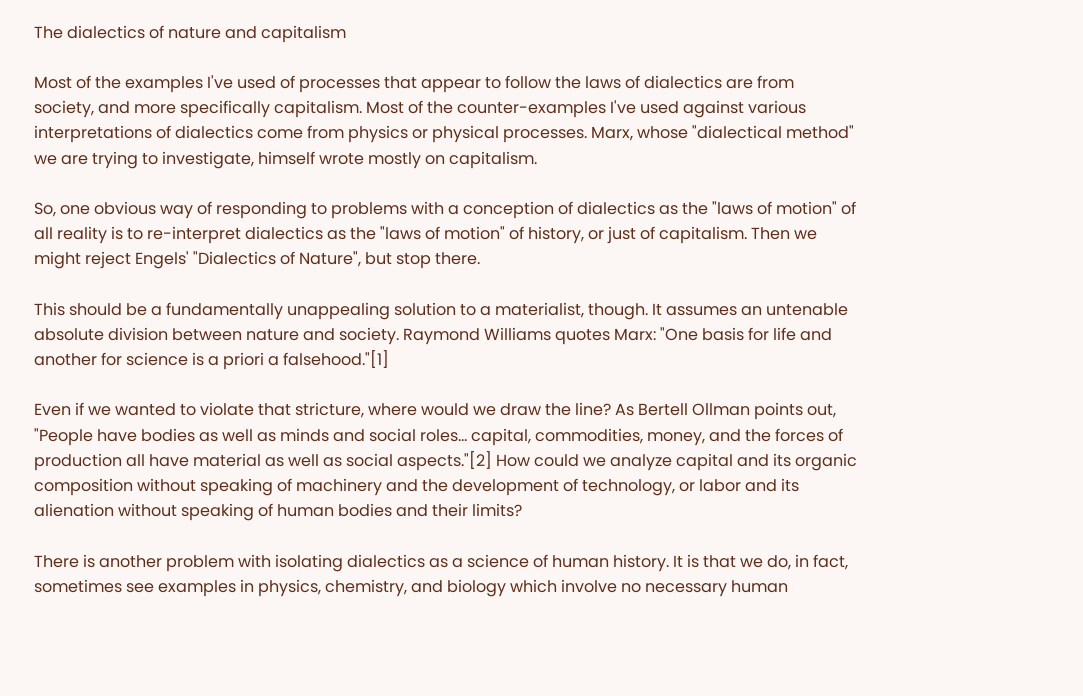The dialectics of nature and capitalism

Most of the examples I've used of processes that appear to follow the laws of dialectics are from society, and more specifically capitalism. Most of the counter-examples I've used against various interpretations of dialectics come from physics or physical processes. Marx, whose "dialectical method" we are trying to investigate, himself wrote mostly on capitalism.

So, one obvious way of responding to problems with a conception of dialectics as the "laws of motion" of all reality is to re-interpret dialectics as the "laws of motion" of history, or just of capitalism. Then we might reject Engels' "Dialectics of Nature", but stop there.

This should be a fundamentally unappealing solution to a materialist, though. It assumes an untenable absolute division between nature and society. Raymond Williams quotes Marx: "One basis for life and another for science is a priori a falsehood."[1]

Even if we wanted to violate that stricture, where would we draw the line? As Bertell Ollman points out, "People have bodies as well as minds and social roles... capital, commodities, money, and the forces of production all have material as well as social aspects."[2] How could we analyze capital and its organic composition without speaking of machinery and the development of technology, or labor and its alienation without speaking of human bodies and their limits?

There is another problem with isolating dialectics as a science of human history. It is that we do, in fact, sometimes see examples in physics, chemistry, and biology which involve no necessary human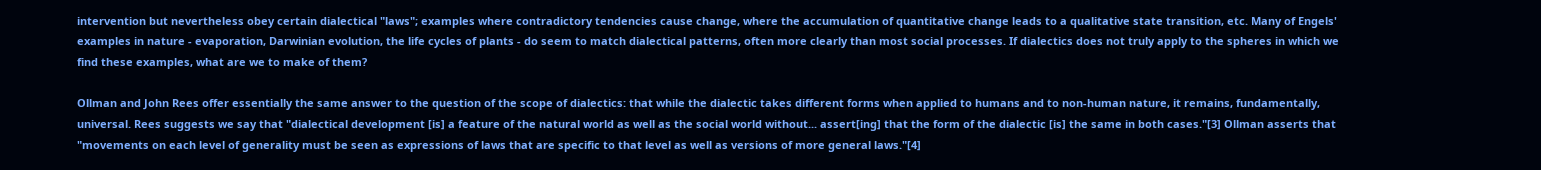intervention but nevertheless obey certain dialectical "laws"; examples where contradictory tendencies cause change, where the accumulation of quantitative change leads to a qualitative state transition, etc. Many of Engels' examples in nature - evaporation, Darwinian evolution, the life cycles of plants - do seem to match dialectical patterns, often more clearly than most social processes. If dialectics does not truly apply to the spheres in which we find these examples, what are we to make of them?

Ollman and John Rees offer essentially the same answer to the question of the scope of dialectics: that while the dialectic takes different forms when applied to humans and to non-human nature, it remains, fundamentally, universal. Rees suggests we say that "dialectical development [is] a feature of the natural world as well as the social world without... assert[ing] that the form of the dialectic [is] the same in both cases."[3] Ollman asserts that "movements on each level of generality must be seen as expressions of laws that are specific to that level as well as versions of more general laws."[4]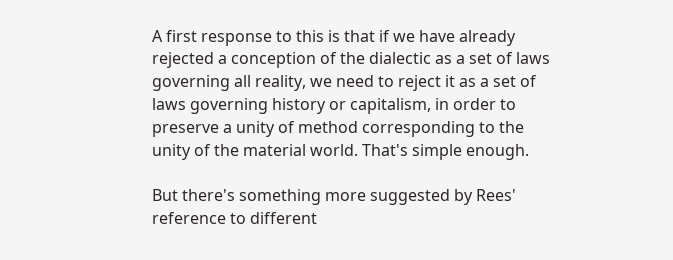A first response to this is that if we have already rejected a conception of the dialectic as a set of laws governing all reality, we need to reject it as a set of laws governing history or capitalism, in order to preserve a unity of method corresponding to the unity of the material world. That's simple enough.

But there's something more suggested by Rees' reference to different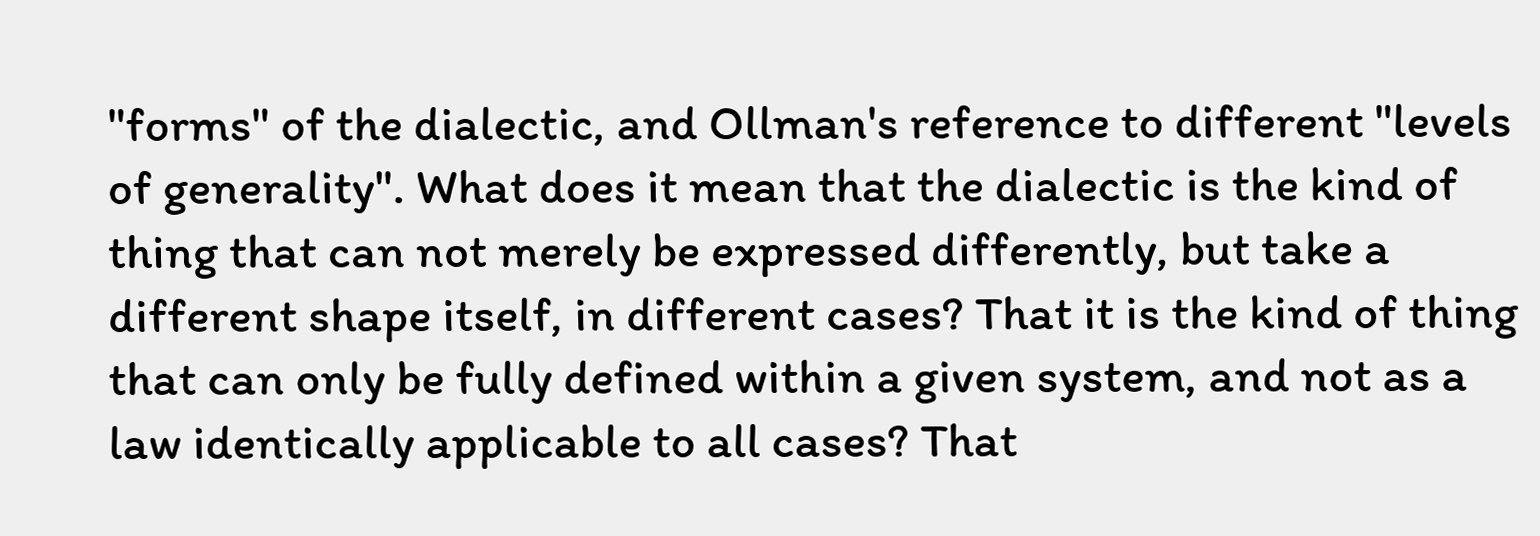"forms" of the dialectic, and Ollman's reference to different "levels of generality". What does it mean that the dialectic is the kind of thing that can not merely be expressed differently, but take a different shape itself, in different cases? That it is the kind of thing that can only be fully defined within a given system, and not as a law identically applicable to all cases? That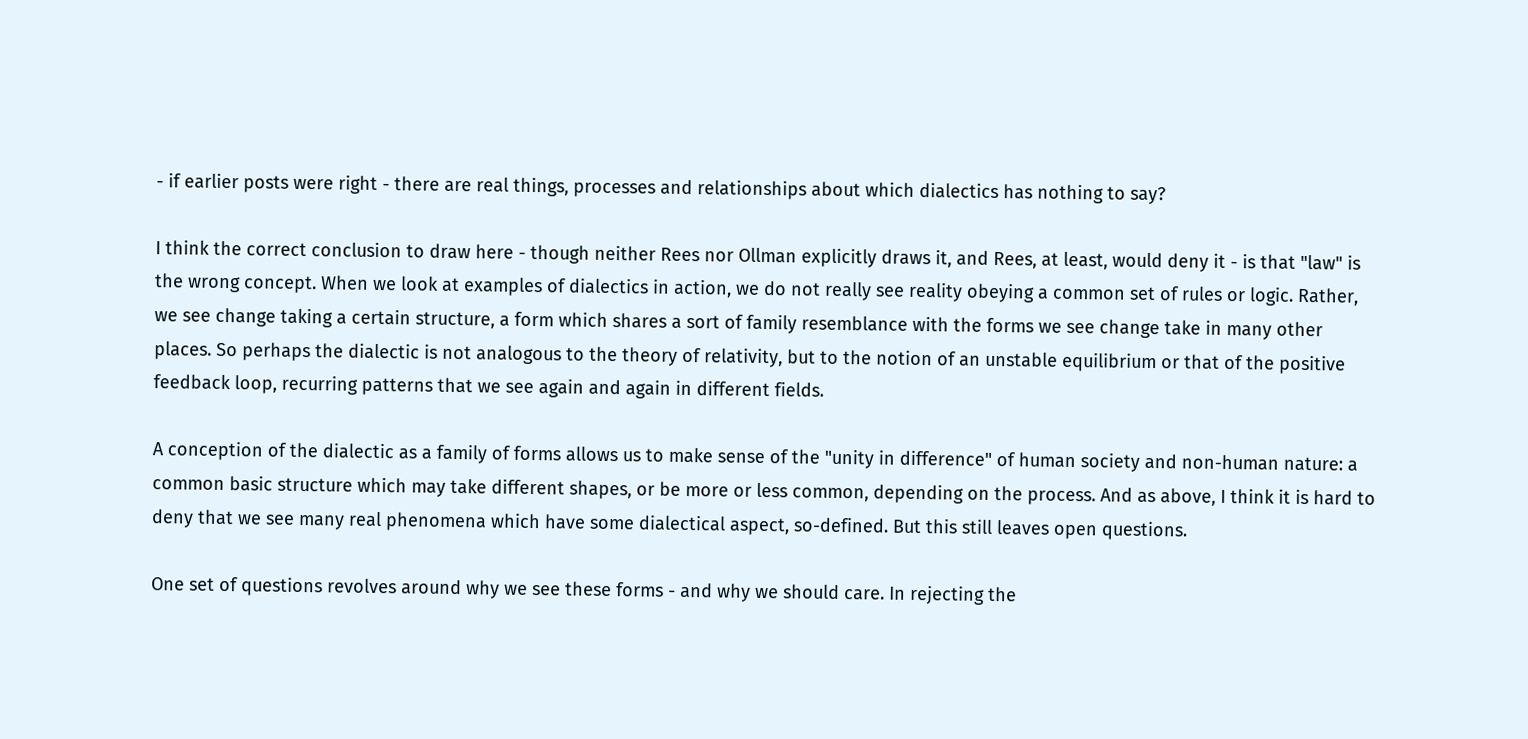- if earlier posts were right - there are real things, processes and relationships about which dialectics has nothing to say?

I think the correct conclusion to draw here - though neither Rees nor Ollman explicitly draws it, and Rees, at least, would deny it - is that "law" is the wrong concept. When we look at examples of dialectics in action, we do not really see reality obeying a common set of rules or logic. Rather, we see change taking a certain structure, a form which shares a sort of family resemblance with the forms we see change take in many other places. So perhaps the dialectic is not analogous to the theory of relativity, but to the notion of an unstable equilibrium or that of the positive feedback loop, recurring patterns that we see again and again in different fields.

A conception of the dialectic as a family of forms allows us to make sense of the "unity in difference" of human society and non-human nature: a common basic structure which may take different shapes, or be more or less common, depending on the process. And as above, I think it is hard to deny that we see many real phenomena which have some dialectical aspect, so-defined. But this still leaves open questions.

One set of questions revolves around why we see these forms - and why we should care. In rejecting the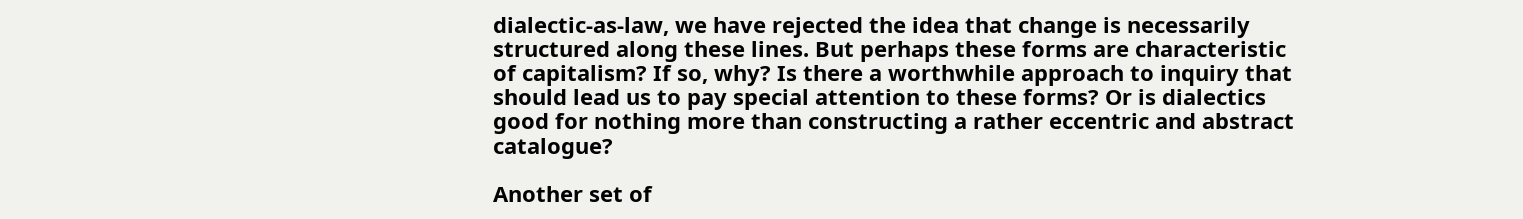dialectic-as-law, we have rejected the idea that change is necessarily structured along these lines. But perhaps these forms are characteristic of capitalism? If so, why? Is there a worthwhile approach to inquiry that should lead us to pay special attention to these forms? Or is dialectics good for nothing more than constructing a rather eccentric and abstract catalogue?

Another set of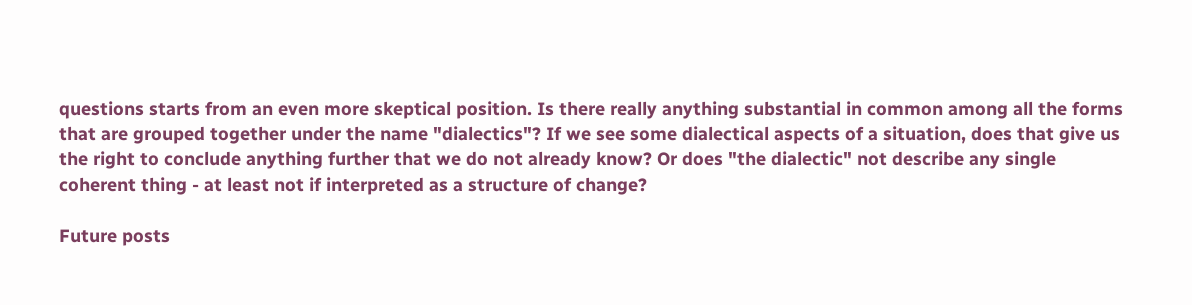questions starts from an even more skeptical position. Is there really anything substantial in common among all the forms that are grouped together under the name "dialectics"? If we see some dialectical aspects of a situation, does that give us the right to conclude anything further that we do not already know? Or does "the dialectic" not describe any single coherent thing - at least not if interpreted as a structure of change?

Future posts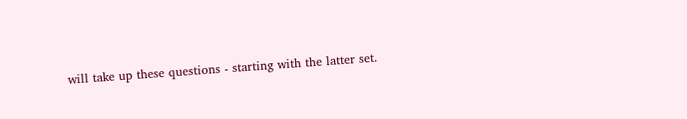will take up these questions - starting with the latter set.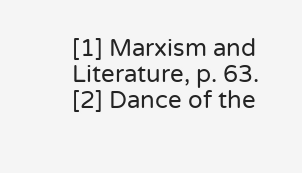[1] Marxism and Literature, p. 63.
[2] Dance of the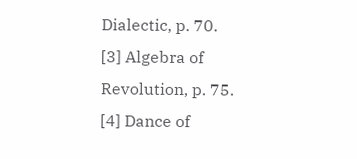Dialectic, p. 70.
[3] Algebra of Revolution, p. 75.
[4] Dance of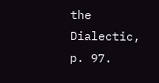the Dialectic, p. 97.